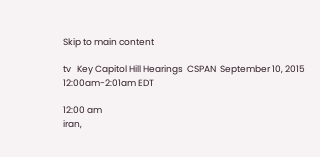Skip to main content

tv   Key Capitol Hill Hearings  CSPAN  September 10, 2015 12:00am-2:01am EDT

12:00 am
iran,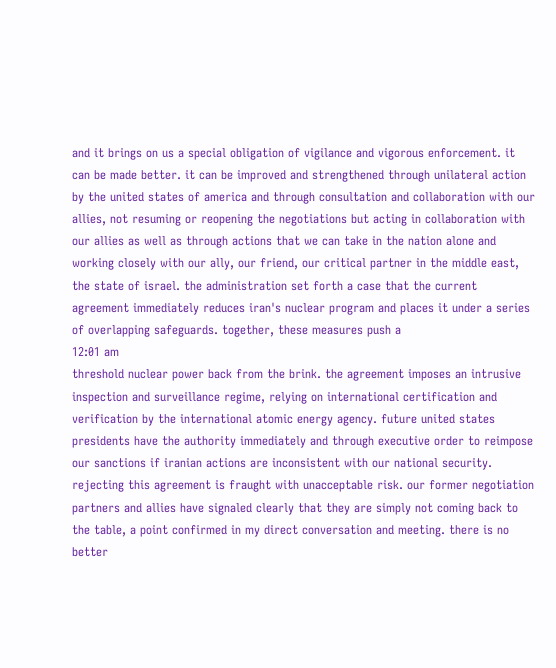and it brings on us a special obligation of vigilance and vigorous enforcement. it can be made better. it can be improved and strengthened through unilateral action by the united states of america and through consultation and collaboration with our allies, not resuming or reopening the negotiations but acting in collaboration with our allies as well as through actions that we can take in the nation alone and working closely with our ally, our friend, our critical partner in the middle east, the state of israel. the administration set forth a case that the current agreement immediately reduces iran's nuclear program and places it under a series of overlapping safeguards. together, these measures push a
12:01 am
threshold nuclear power back from the brink. the agreement imposes an intrusive inspection and surveillance regime, relying on international certification and verification by the international atomic energy agency. future united states presidents have the authority immediately and through executive order to reimpose our sanctions if iranian actions are inconsistent with our national security. rejecting this agreement is fraught with unacceptable risk. our former negotiation partners and allies have signaled clearly that they are simply not coming back to the table, a point confirmed in my direct conversation and meeting. there is no better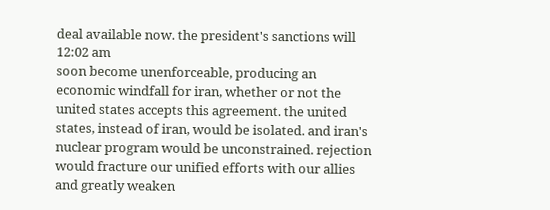deal available now. the president's sanctions will
12:02 am
soon become unenforceable, producing an economic windfall for iran, whether or not the united states accepts this agreement. the united states, instead of iran, would be isolated. and iran's nuclear program would be unconstrained. rejection would fracture our unified efforts with our allies and greatly weaken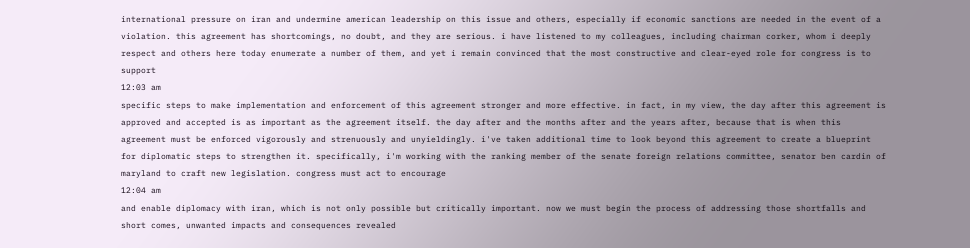international pressure on iran and undermine american leadership on this issue and others, especially if economic sanctions are needed in the event of a violation. this agreement has shortcomings, no doubt, and they are serious. i have listened to my colleagues, including chairman corker, whom i deeply respect and others here today enumerate a number of them, and yet i remain convinced that the most constructive and clear-eyed role for congress is to support
12:03 am
specific steps to make implementation and enforcement of this agreement stronger and more effective. in fact, in my view, the day after this agreement is approved and accepted is as important as the agreement itself. the day after and the months after and the years after, because that is when this agreement must be enforced vigorously and strenuously and unyieldingly. i've taken additional time to look beyond this agreement to create a blueprint for diplomatic steps to strengthen it. specifically, i'm working with the ranking member of the senate foreign relations committee, senator ben cardin of maryland to craft new legislation. congress must act to encourage
12:04 am
and enable diplomacy with iran, which is not only possible but critically important. now we must begin the process of addressing those shortfalls and short comes, unwanted impacts and consequences revealed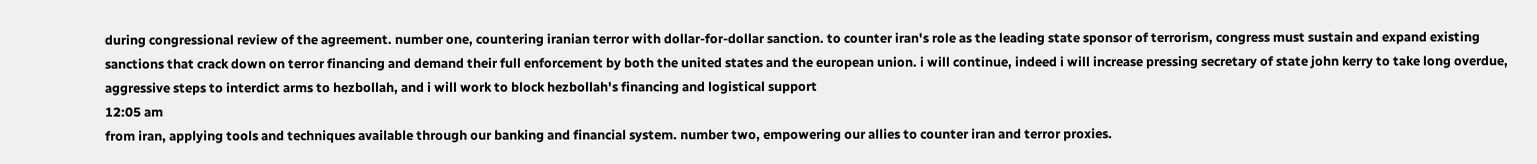during congressional review of the agreement. number one, countering iranian terror with dollar-for-dollar sanction. to counter iran's role as the leading state sponsor of terrorism, congress must sustain and expand existing sanctions that crack down on terror financing and demand their full enforcement by both the united states and the european union. i will continue, indeed i will increase pressing secretary of state john kerry to take long overdue, aggressive steps to interdict arms to hezbollah, and i will work to block hezbollah's financing and logistical support
12:05 am
from iran, applying tools and techniques available through our banking and financial system. number two, empowering our allies to counter iran and terror proxies.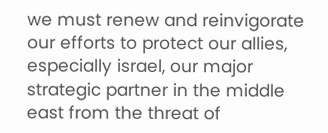we must renew and reinvigorate our efforts to protect our allies, especially israel, our major strategic partner in the middle east from the threat of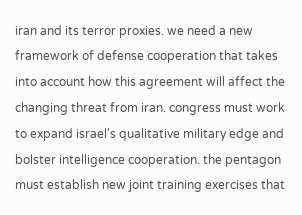iran and its terror proxies. we need a new framework of defense cooperation that takes into account how this agreement will affect the changing threat from iran. congress must work to expand israel's qualitative military edge and bolster intelligence cooperation. the pentagon must establish new joint training exercises that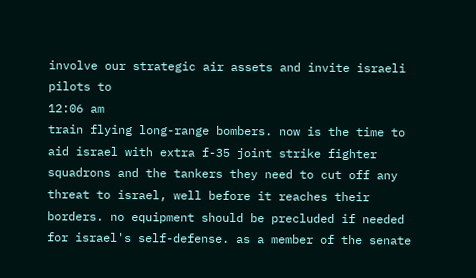involve our strategic air assets and invite israeli pilots to
12:06 am
train flying long-range bombers. now is the time to aid israel with extra f-35 joint strike fighter squadrons and the tankers they need to cut off any threat to israel, well before it reaches their borders. no equipment should be precluded if needed for israel's self-defense. as a member of the senate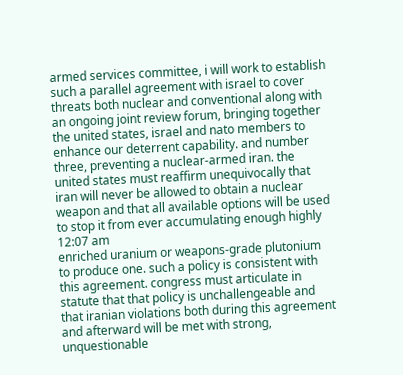armed services committee, i will work to establish such a parallel agreement with israel to cover threats both nuclear and conventional along with an ongoing joint review forum, bringing together the united states, israel and nato members to enhance our deterrent capability. and number three, preventing a nuclear-armed iran. the united states must reaffirm unequivocally that iran will never be allowed to obtain a nuclear weapon and that all available options will be used to stop it from ever accumulating enough highly
12:07 am
enriched uranium or weapons-grade plutonium to produce one. such a policy is consistent with this agreement. congress must articulate in statute that that policy is unchallengeable and that iranian violations both during this agreement and afterward will be met with strong, unquestionable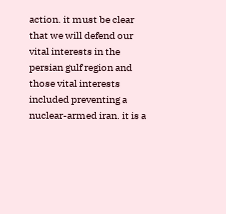action. it must be clear that we will defend our vital interests in the persian gulf region and those vital interests included preventing a nuclear-armed iran. it is a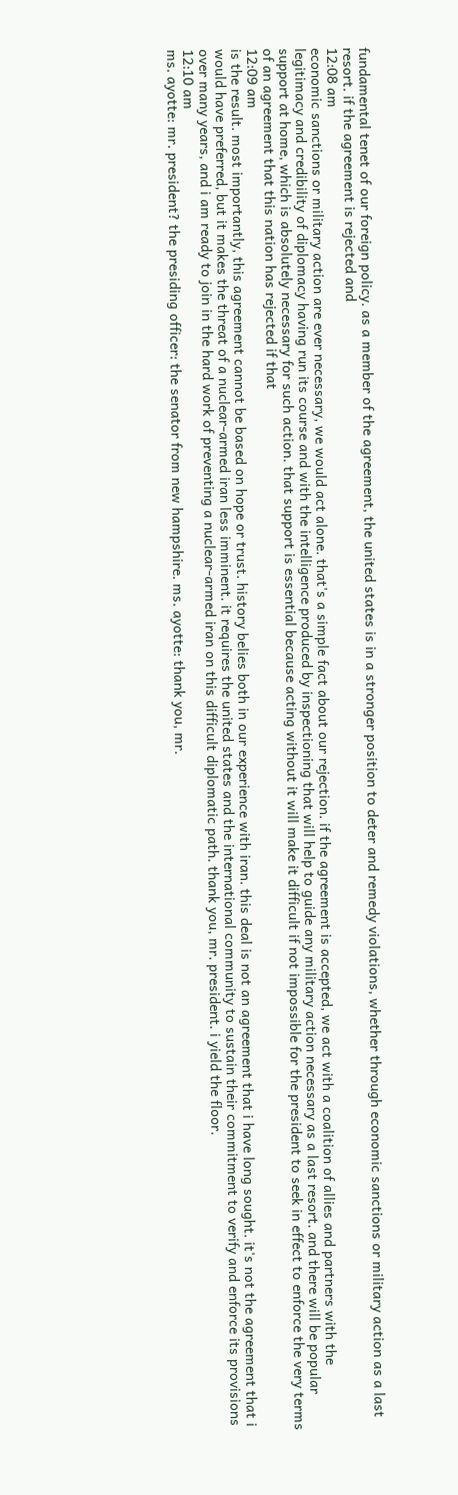fundamental tenet of our foreign policy. as a member of the agreement, the united states is in a stronger position to deter and remedy violations, whether through economic sanctions or military action as a last resort. if the agreement is rejected and
12:08 am
economic sanctions or military action are ever necessary, we would act alone. that's a simple fact about our rejection. if the agreement is accepted, we act with a coalition of allies and partners with the legitimacy and credibility of diplomacy having run its course and with the intelligence produced by inspectioning that will help to guide any military action necessary as a last resort. and there will be popular support at home, which is absolutely necessary for such action. that support is essential because acting without it will make it difficult if not impossible for the president to seek in effect to enforce the very terms of an agreement that this nation has rejected if that
12:09 am
is the result. most importantly, this agreement cannot be based on hope or trust. history belies both in our experience with iran. this deal is not an agreement that i have long sought. it's not the agreement that i would have preferred, but it makes the threat of a nuclear-armed iran less imminent. it requires the united states and the international community to sustain their commitment to verify and enforce its provisions over many years, and i am ready to join in the hard work of preventing a nuclear-armed iran on this difficult diplomatic path. thank you, mr. president. i yield the floor.
12:10 am
ms. ayotte: mr. president? the presiding officer: the senator from new hampshire. ms. ayotte: thank you, mr.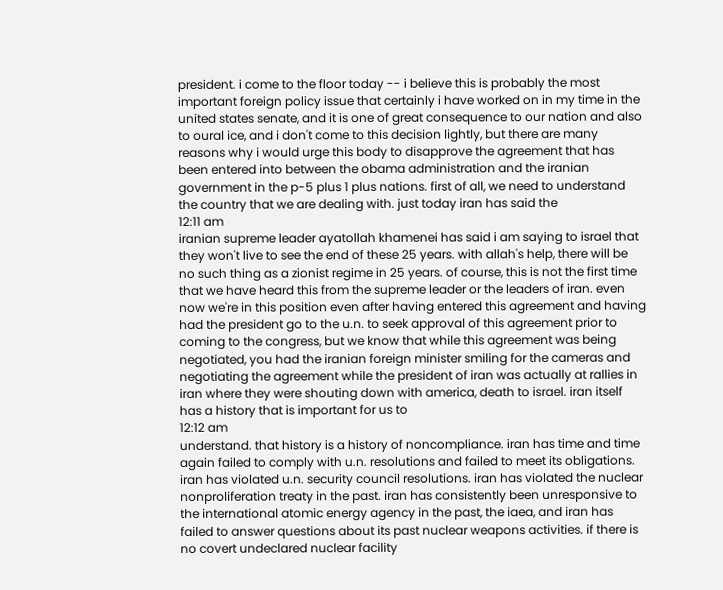president. i come to the floor today -- i believe this is probably the most important foreign policy issue that certainly i have worked on in my time in the united states senate, and it is one of great consequence to our nation and also to oural ice, and i don't come to this decision lightly, but there are many reasons why i would urge this body to disapprove the agreement that has been entered into between the obama administration and the iranian government in the p-5 plus 1 plus nations. first of all, we need to understand the country that we are dealing with. just today iran has said the
12:11 am
iranian supreme leader ayatollah khamenei has said i am saying to israel that they won't live to see the end of these 25 years. with allah's help, there will be no such thing as a zionist regime in 25 years. of course, this is not the first time that we have heard this from the supreme leader or the leaders of iran. even now we're in this position even after having entered this agreement and having had the president go to the u.n. to seek approval of this agreement prior to coming to the congress, but we know that while this agreement was being negotiated, you had the iranian foreign minister smiling for the cameras and negotiating the agreement while the president of iran was actually at rallies in iran where they were shouting down with america, death to israel. iran itself has a history that is important for us to
12:12 am
understand. that history is a history of noncompliance. iran has time and time again failed to comply with u.n. resolutions and failed to meet its obligations. iran has violated u.n. security council resolutions. iran has violated the nuclear nonproliferation treaty in the past. iran has consistently been unresponsive to the international atomic energy agency in the past, the iaea, and iran has failed to answer questions about its past nuclear weapons activities. if there is no covert undeclared nuclear facility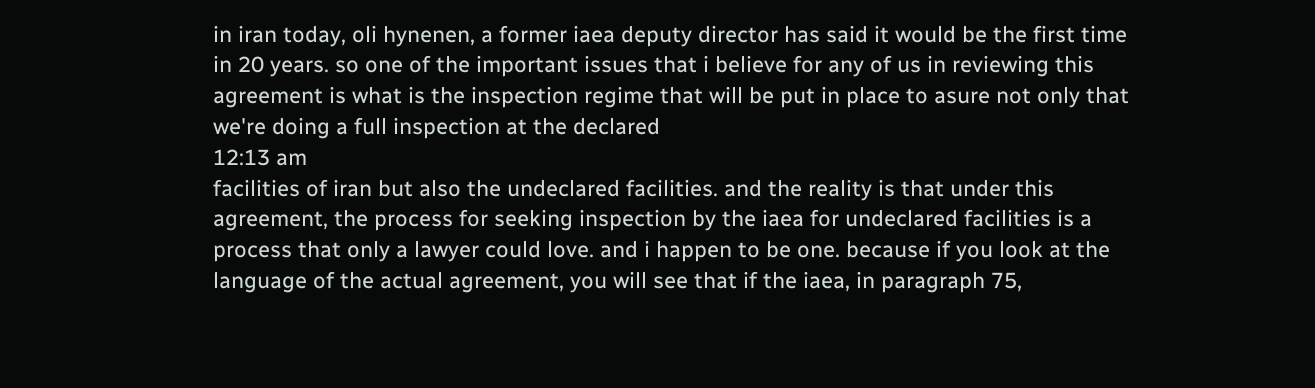in iran today, oli hynenen, a former iaea deputy director has said it would be the first time in 20 years. so one of the important issues that i believe for any of us in reviewing this agreement is what is the inspection regime that will be put in place to asure not only that we're doing a full inspection at the declared
12:13 am
facilities of iran but also the undeclared facilities. and the reality is that under this agreement, the process for seeking inspection by the iaea for undeclared facilities is a process that only a lawyer could love. and i happen to be one. because if you look at the language of the actual agreement, you will see that if the iaea, in paragraph 75,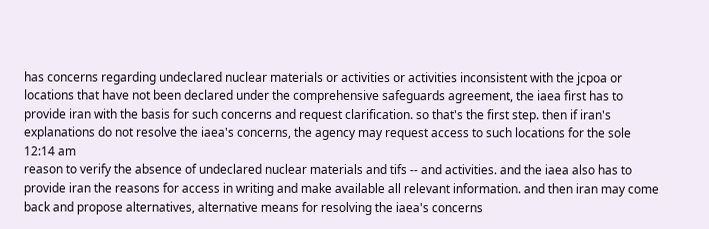has concerns regarding undeclared nuclear materials or activities or activities inconsistent with the jcpoa or locations that have not been declared under the comprehensive safeguards agreement, the iaea first has to provide iran with the basis for such concerns and request clarification. so that's the first step. then if iran's explanations do not resolve the iaea's concerns, the agency may request access to such locations for the sole
12:14 am
reason to verify the absence of undeclared nuclear materials and tifs -- and activities. and the iaea also has to provide iran the reasons for access in writing and make available all relevant information. and then iran may come back and propose alternatives, alternative means for resolving the iaea's concerns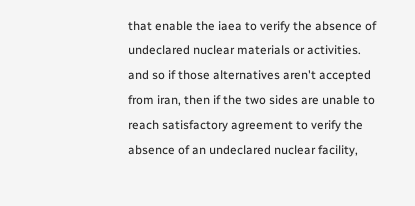that enable the iaea to verify the absence of undeclared nuclear materials or activities. and so if those alternatives aren't accepted from iran, then if the two sides are unable to reach satisfactory agreement to verify the absence of an undeclared nuclear facility,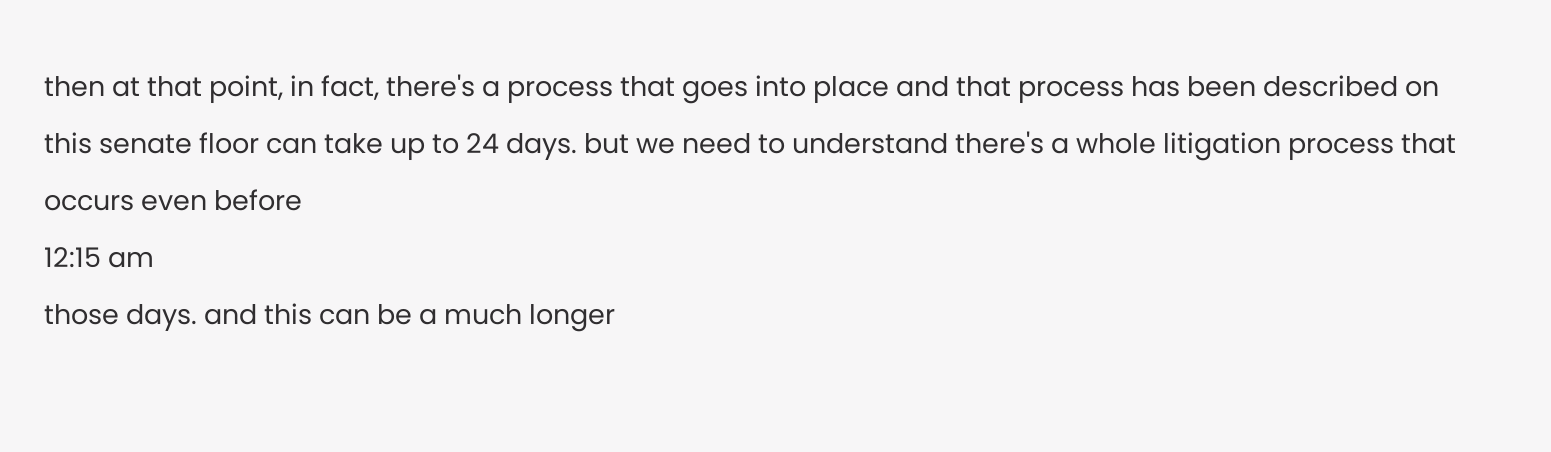then at that point, in fact, there's a process that goes into place and that process has been described on this senate floor can take up to 24 days. but we need to understand there's a whole litigation process that occurs even before
12:15 am
those days. and this can be a much longer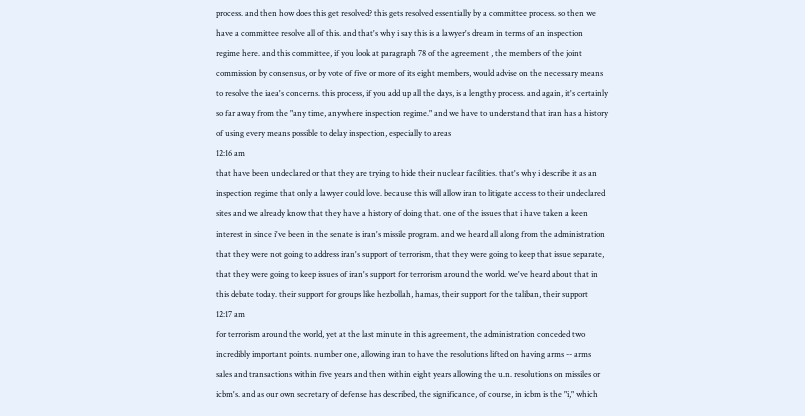process. and then how does this get resolved? this gets resolved essentially by a committee process. so then we have a committee resolve all of this. and that's why i say this is a lawyer's dream in terms of an inspection regime here. and this committee, if you look at paragraph 78 of the agreement , the members of the joint commission by consensus, or by vote of five or more of its eight members, would advise on the necessary means to resolve the iaea's concerns. this process, if you add up all the days, is a lengthy process. and again, it's certainly so far away from the "any time, anywhere inspection regime." and we have to understand that iran has a history of using every means possible to delay inspection, especially to areas
12:16 am
that have been undeclared or that they are trying to hide their nuclear facilities. that's why i describe it as an inspection regime that only a lawyer could love. because this will allow iran to litigate access to their undeclared sites and we already know that they have a history of doing that. one of the issues that i have taken a keen interest in since i've been in the senate is iran's missile program. and we heard all along from the administration that they were not going to address iran's support of terrorism, that they were going to keep that issue separate, that they were going to keep issues of iran's support for terrorism around the world. we've heard about that in this debate today. their support for groups like hezbollah, hamas, their support for the taliban, their support
12:17 am
for terrorism around the world, yet at the last minute in this agreement, the administration conceded two incredibly important points. number one, allowing iran to have the resolutions lifted on having arms -- arms sales and transactions within five years and then within eight years allowing the u.n. resolutions on missiles or icbm's. and as our own secretary of defense has described, the significance, of course, in icbm is the "i," which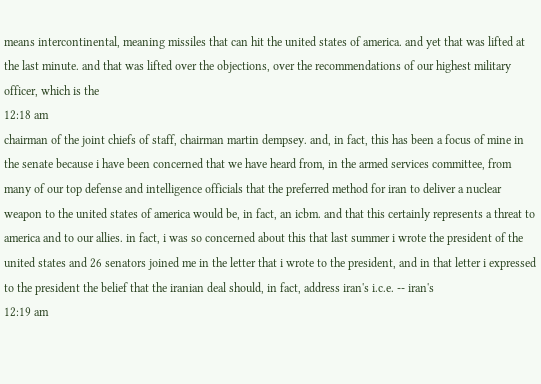means intercontinental, meaning missiles that can hit the united states of america. and yet that was lifted at the last minute. and that was lifted over the objections, over the recommendations of our highest military officer, which is the
12:18 am
chairman of the joint chiefs of staff, chairman martin dempsey. and, in fact, this has been a focus of mine in the senate because i have been concerned that we have heard from, in the armed services committee, from many of our top defense and intelligence officials that the preferred method for iran to deliver a nuclear weapon to the united states of america would be, in fact, an icbm. and that this certainly represents a threat to america and to our allies. in fact, i was so concerned about this that last summer i wrote the president of the united states and 26 senators joined me in the letter that i wrote to the president, and in that letter i expressed to the president the belief that the iranian deal should, in fact, address iran's i.c.e. -- iran's
12:19 am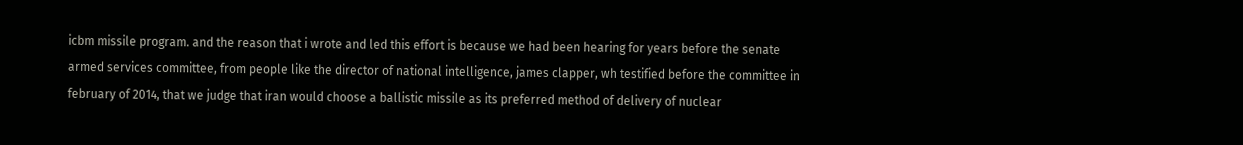icbm missile program. and the reason that i wrote and led this effort is because we had been hearing for years before the senate armed services committee, from people like the director of national intelligence, james clapper, wh testified before the committee in february of 2014, that we judge that iran would choose a ballistic missile as its preferred method of delivery of nuclear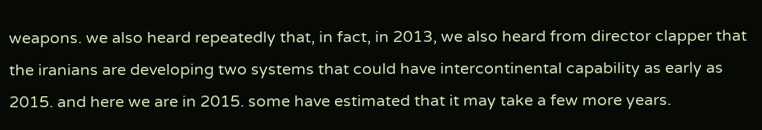weapons. we also heard repeatedly that, in fact, in 2013, we also heard from director clapper that the iranians are developing two systems that could have intercontinental capability as early as 2015. and here we are in 2015. some have estimated that it may take a few more years.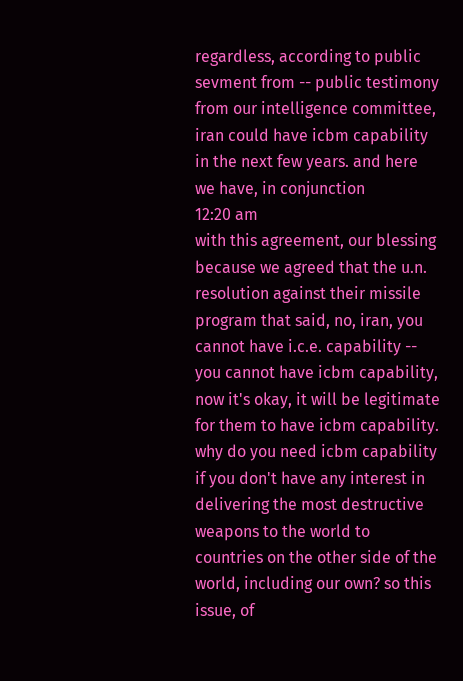regardless, according to public sevment from -- public testimony from our intelligence committee, iran could have icbm capability in the next few years. and here we have, in conjunction
12:20 am
with this agreement, our blessing because we agreed that the u.n. resolution against their missile program that said, no, iran, you cannot have i.c.e. capability -- you cannot have icbm capability, now it's okay, it will be legitimate for them to have icbm capability. why do you need icbm capability if you don't have any interest in delivering the most destructive weapons to the world to countries on the other side of the world, including our own? so this issue, of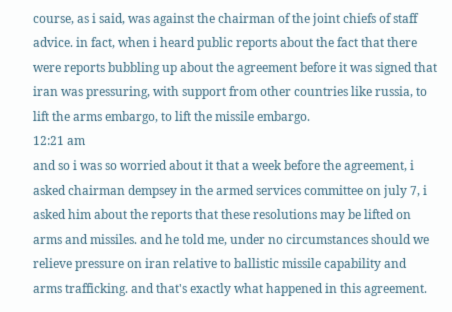course, as i said, was against the chairman of the joint chiefs of staff advice. in fact, when i heard public reports about the fact that there were reports bubbling up about the agreement before it was signed that iran was pressuring, with support from other countries like russia, to lift the arms embargo, to lift the missile embargo.
12:21 am
and so i was so worried about it that a week before the agreement, i asked chairman dempsey in the armed services committee on july 7, i asked him about the reports that these resolutions may be lifted on arms and missiles. and he told me, under no circumstances should we relieve pressure on iran relative to ballistic missile capability and arms trafficking. and that's exactly what happened in this agreement.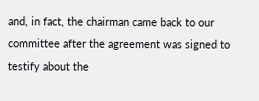and, in fact, the chairman came back to our committee after the agreement was signed to testify about the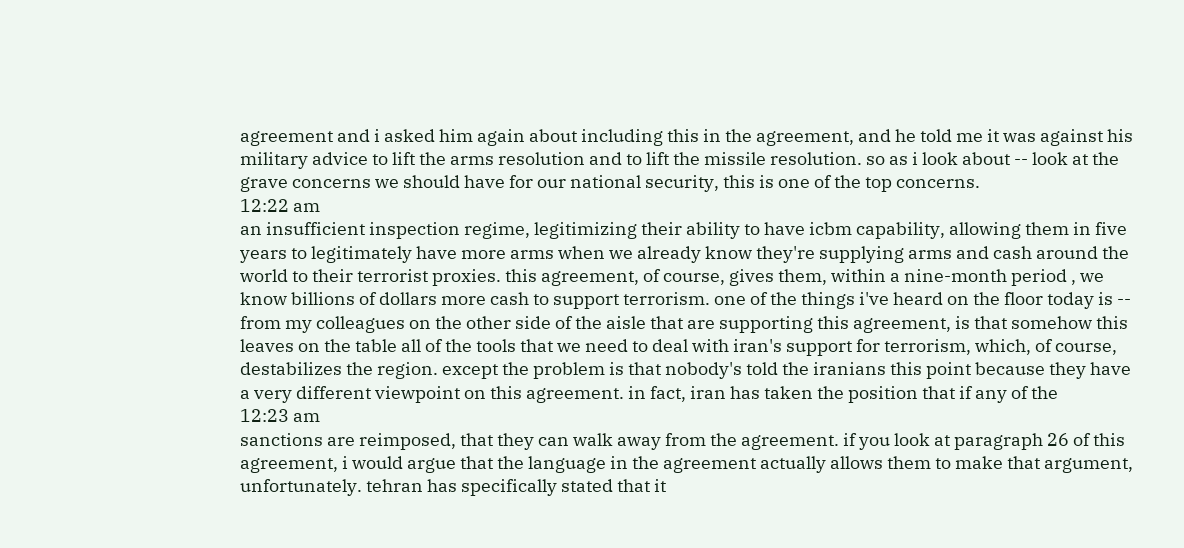agreement and i asked him again about including this in the agreement, and he told me it was against his military advice to lift the arms resolution and to lift the missile resolution. so as i look about -- look at the grave concerns we should have for our national security, this is one of the top concerns.
12:22 am
an insufficient inspection regime, legitimizing their ability to have icbm capability, allowing them in five years to legitimately have more arms when we already know they're supplying arms and cash around the world to their terrorist proxies. this agreement, of course, gives them, within a nine-month period , we know billions of dollars more cash to support terrorism. one of the things i've heard on the floor today is -- from my colleagues on the other side of the aisle that are supporting this agreement, is that somehow this leaves on the table all of the tools that we need to deal with iran's support for terrorism, which, of course, destabilizes the region. except the problem is that nobody's told the iranians this point because they have a very different viewpoint on this agreement. in fact, iran has taken the position that if any of the
12:23 am
sanctions are reimposed, that they can walk away from the agreement. if you look at paragraph 26 of this agreement, i would argue that the language in the agreement actually allows them to make that argument, unfortunately. tehran has specifically stated that it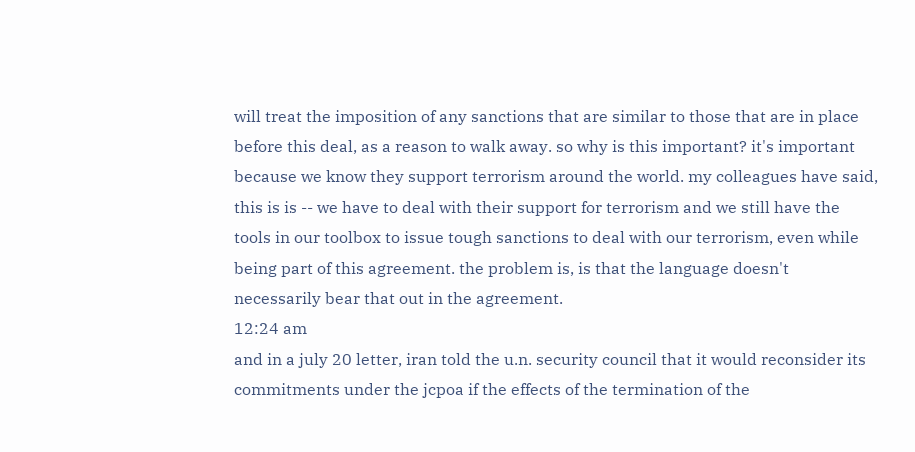will treat the imposition of any sanctions that are similar to those that are in place before this deal, as a reason to walk away. so why is this important? it's important because we know they support terrorism around the world. my colleagues have said, this is is -- we have to deal with their support for terrorism and we still have the tools in our toolbox to issue tough sanctions to deal with our terrorism, even while being part of this agreement. the problem is, is that the language doesn't necessarily bear that out in the agreement.
12:24 am
and in a july 20 letter, iran told the u.n. security council that it would reconsider its commitments under the jcpoa if the effects of the termination of the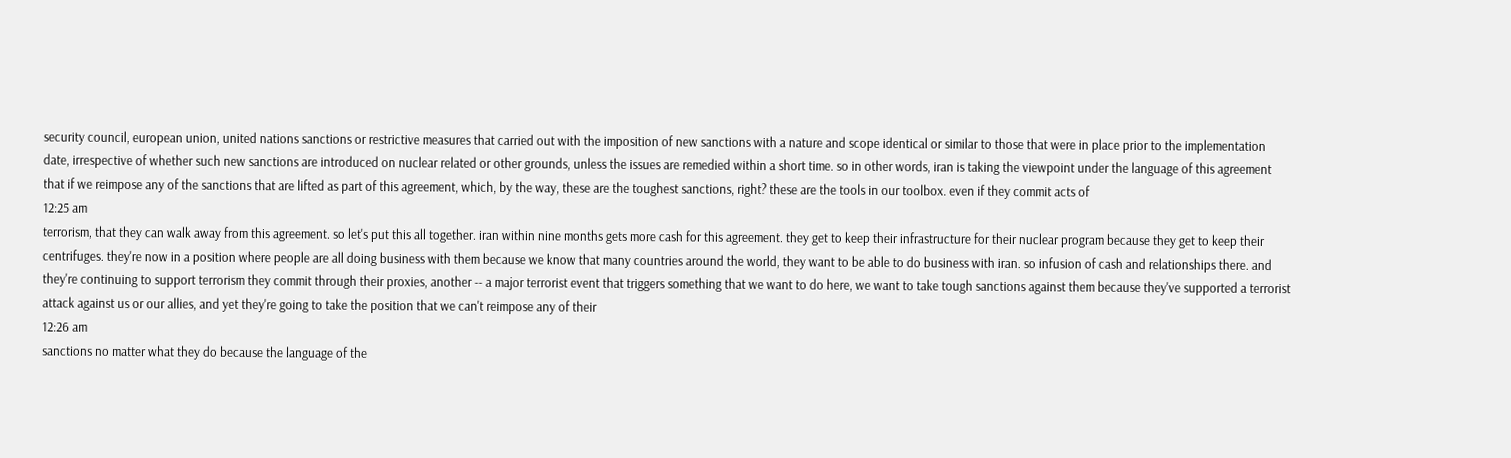security council, european union, united nations sanctions or restrictive measures that carried out with the imposition of new sanctions with a nature and scope identical or similar to those that were in place prior to the implementation date, irrespective of whether such new sanctions are introduced on nuclear related or other grounds, unless the issues are remedied within a short time. so in other words, iran is taking the viewpoint under the language of this agreement that if we reimpose any of the sanctions that are lifted as part of this agreement, which, by the way, these are the toughest sanctions, right? these are the tools in our toolbox. even if they commit acts of
12:25 am
terrorism, that they can walk away from this agreement. so let's put this all together. iran within nine months gets more cash for this agreement. they get to keep their infrastructure for their nuclear program because they get to keep their centrifuges. they're now in a position where people are all doing business with them because we know that many countries around the world, they want to be able to do business with iran. so infusion of cash and relationships there. and they're continuing to support terrorism they commit through their proxies, another -- a major terrorist event that triggers something that we want to do here, we want to take tough sanctions against them because they've supported a terrorist attack against us or our allies, and yet they're going to take the position that we can't reimpose any of their
12:26 am
sanctions no matter what they do because the language of the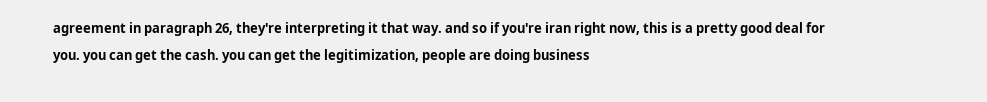agreement in paragraph 26, they're interpreting it that way. and so if you're iran right now, this is a pretty good deal for you. you can get the cash. you can get the legitimization, people are doing business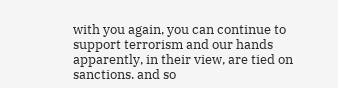with you again, you can continue to support terrorism and our hands apparently, in their view, are tied on sanctions. and so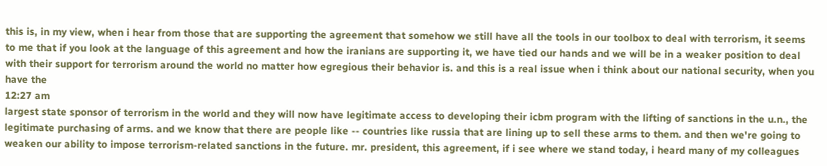this is, in my view, when i hear from those that are supporting the agreement that somehow we still have all the tools in our toolbox to deal with terrorism, it seems to me that if you look at the language of this agreement and how the iranians are supporting it, we have tied our hands and we will be in a weaker position to deal with their support for terrorism around the world no matter how egregious their behavior is. and this is a real issue when i think about our national security, when you have the
12:27 am
largest state sponsor of terrorism in the world and they will now have legitimate access to developing their icbm program with the lifting of sanctions in the u.n., the legitimate purchasing of arms. and we know that there are people like -- countries like russia that are lining up to sell these arms to them. and then we're going to weaken our ability to impose terrorism-related sanctions in the future. mr. president, this agreement, if i see where we stand today, i heard many of my colleagues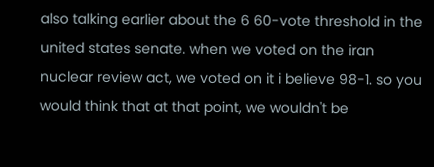also talking earlier about the 6 60-vote threshold in the united states senate. when we voted on the iran nuclear review act, we voted on it i believe 98-1. so you would think that at that point, we wouldn't be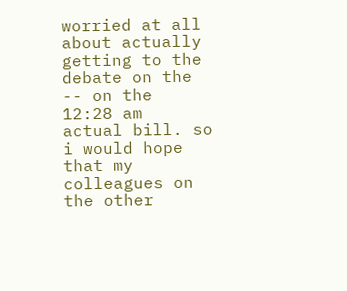worried at all about actually getting to the debate on the -- on the
12:28 am
actual bill. so i would hope that my colleagues on the other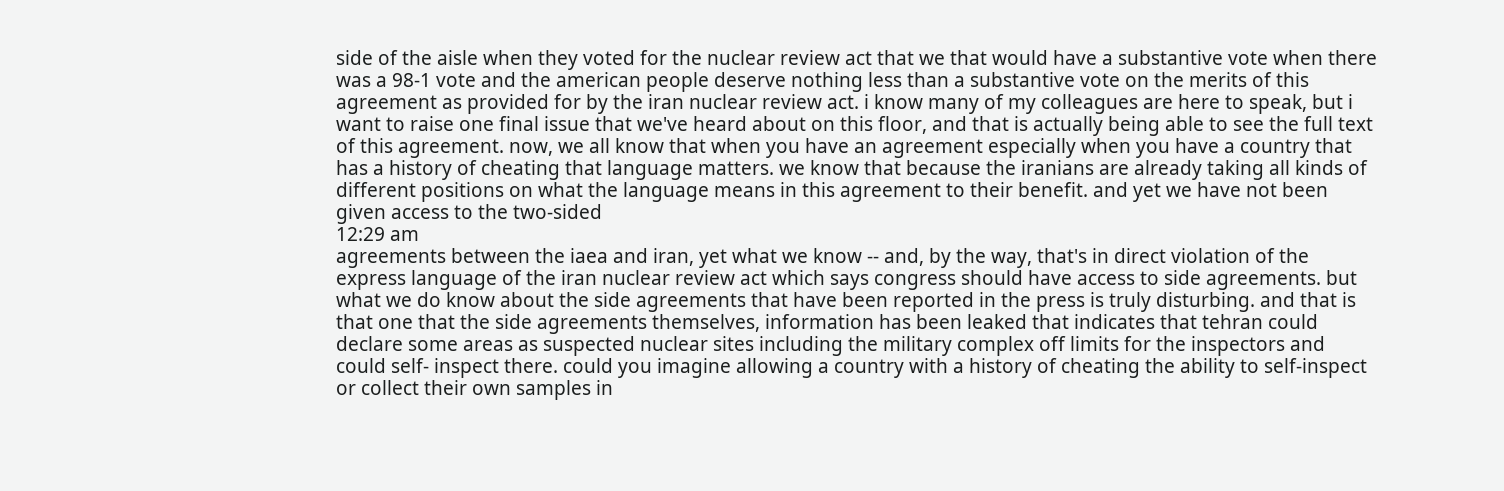side of the aisle when they voted for the nuclear review act that we that would have a substantive vote when there was a 98-1 vote and the american people deserve nothing less than a substantive vote on the merits of this agreement as provided for by the iran nuclear review act. i know many of my colleagues are here to speak, but i want to raise one final issue that we've heard about on this floor, and that is actually being able to see the full text of this agreement. now, we all know that when you have an agreement especially when you have a country that has a history of cheating that language matters. we know that because the iranians are already taking all kinds of different positions on what the language means in this agreement to their benefit. and yet we have not been given access to the two-sided
12:29 am
agreements between the iaea and iran, yet what we know -- and, by the way, that's in direct violation of the express language of the iran nuclear review act which says congress should have access to side agreements. but what we do know about the side agreements that have been reported in the press is truly disturbing. and that is that one that the side agreements themselves, information has been leaked that indicates that tehran could declare some areas as suspected nuclear sites including the military complex off limits for the inspectors and could self- inspect there. could you imagine allowing a country with a history of cheating the ability to self-inspect or collect their own samples in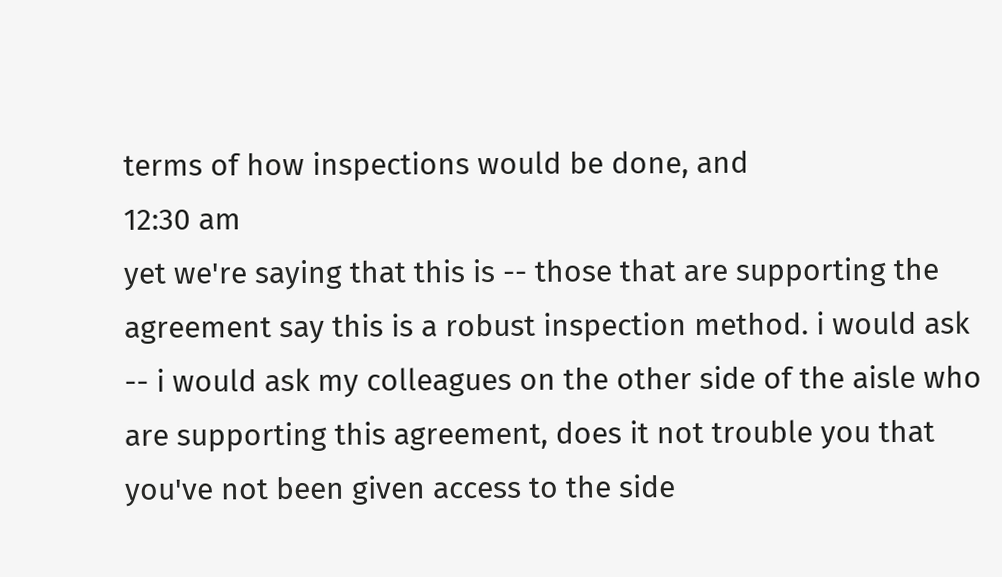terms of how inspections would be done, and
12:30 am
yet we're saying that this is -- those that are supporting the agreement say this is a robust inspection method. i would ask -- i would ask my colleagues on the other side of the aisle who are supporting this agreement, does it not trouble you that you've not been given access to the side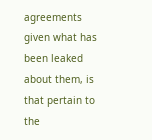agreements given what has been leaked about them, is that pertain to the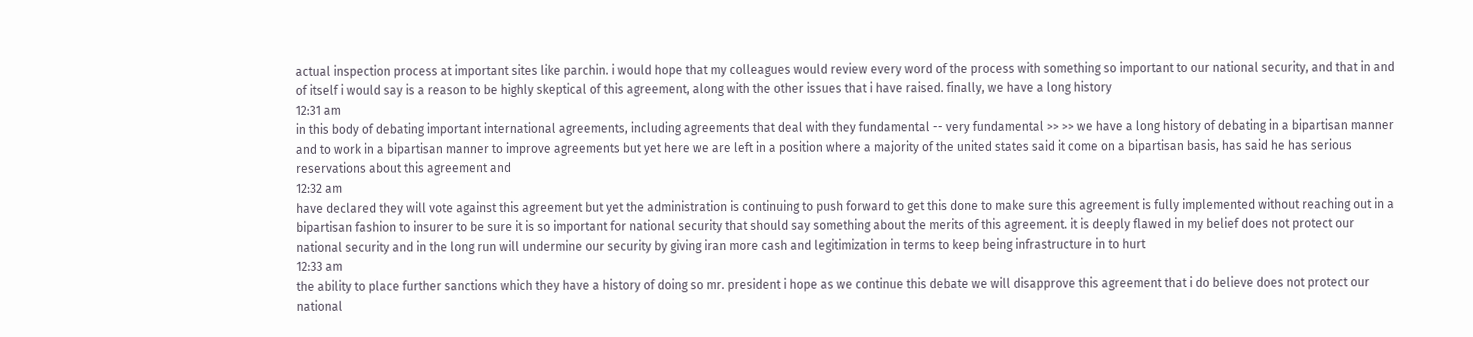actual inspection process at important sites like parchin. i would hope that my colleagues would review every word of the process with something so important to our national security, and that in and of itself i would say is a reason to be highly skeptical of this agreement, along with the other issues that i have raised. finally, we have a long history
12:31 am
in this body of debating important international agreements, including agreements that deal with they fundamental -- very fundamental >> >> we have a long history of debating in a bipartisan manner and to work in a bipartisan manner to improve agreements but yet here we are left in a position where a majority of the united states said it come on a bipartisan basis, has said he has serious reservations about this agreement and
12:32 am
have declared they will vote against this agreement but yet the administration is continuing to push forward to get this done to make sure this agreement is fully implemented without reaching out in a bipartisan fashion to insurer to be sure it is so important for national security that should say something about the merits of this agreement. it is deeply flawed in my belief does not protect our national security and in the long run will undermine our security by giving iran more cash and legitimization in terms to keep being infrastructure in to hurt
12:33 am
the ability to place further sanctions which they have a history of doing so mr. president i hope as we continue this debate we will disapprove this agreement that i do believe does not protect our national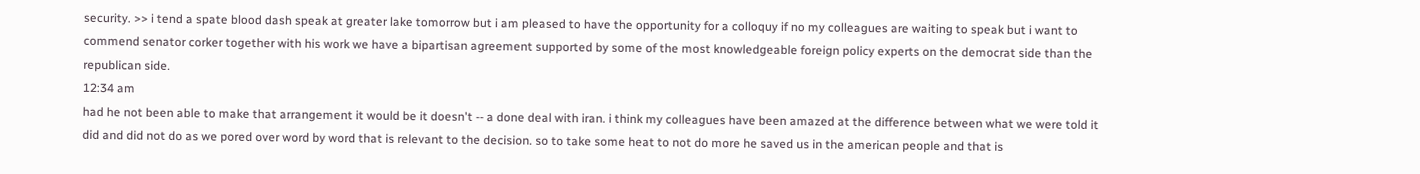security. >> i tend a spate blood dash speak at greater lake tomorrow but i am pleased to have the opportunity for a colloquy if no my colleagues are waiting to speak but i want to commend senator corker together with his work we have a bipartisan agreement supported by some of the most knowledgeable foreign policy experts on the democrat side than the republican side.
12:34 am
had he not been able to make that arrangement it would be it doesn't -- a done deal with iran. i think my colleagues have been amazed at the difference between what we were told it did and did not do as we pored over word by word that is relevant to the decision. so to take some heat to not do more he saved us in the american people and that is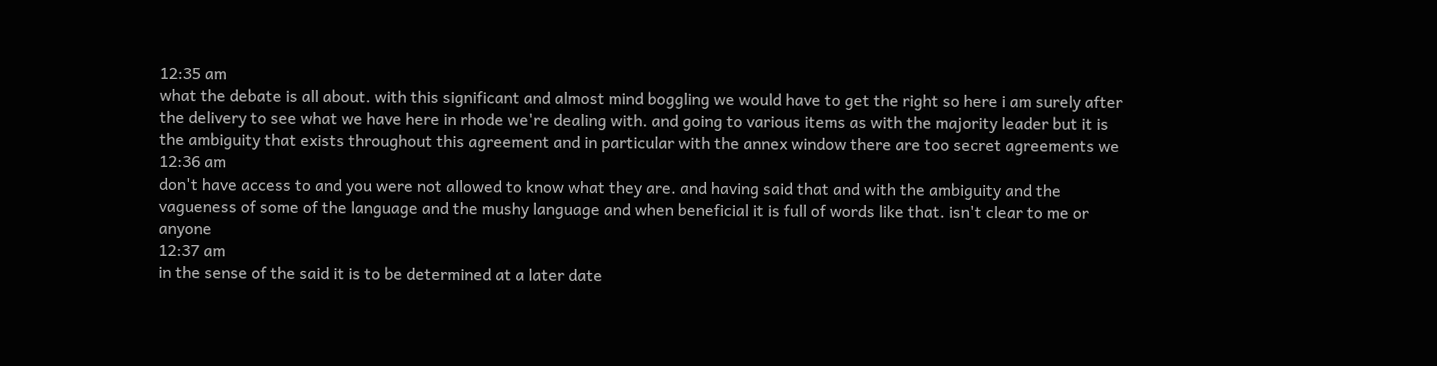12:35 am
what the debate is all about. with this significant and almost mind boggling we would have to get the right so here i am surely after the delivery to see what we have here in rhode we're dealing with. and going to various items as with the majority leader but it is the ambiguity that exists throughout this agreement and in particular with the annex window there are too secret agreements we
12:36 am
don't have access to and you were not allowed to know what they are. and having said that and with the ambiguity and the vagueness of some of the language and the mushy language and when beneficial it is full of words like that. isn't clear to me or anyone
12:37 am
in the sense of the said it is to be determined at a later date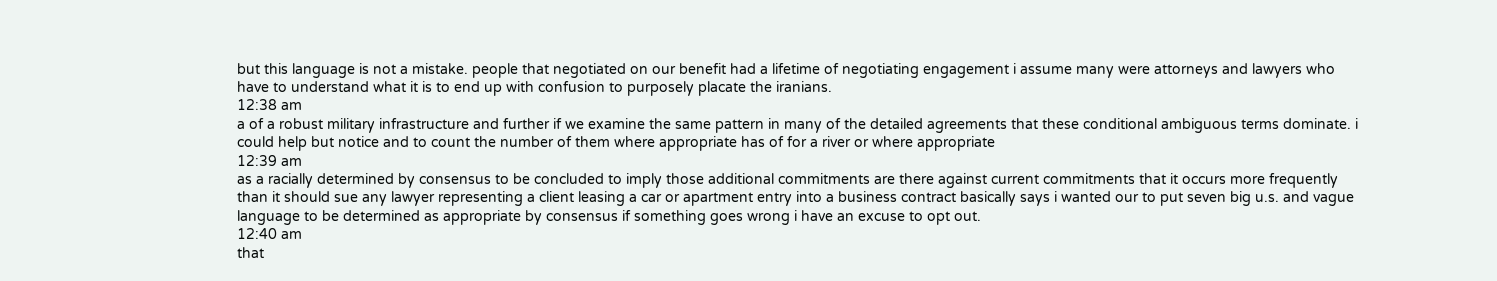but this language is not a mistake. people that negotiated on our benefit had a lifetime of negotiating engagement i assume many were attorneys and lawyers who have to understand what it is to end up with confusion to purposely placate the iranians.
12:38 am
a of a robust military infrastructure and further if we examine the same pattern in many of the detailed agreements that these conditional ambiguous terms dominate. i could help but notice and to count the number of them where appropriate has of for a river or where appropriate
12:39 am
as a racially determined by consensus to be concluded to imply those additional commitments are there against current commitments that it occurs more frequently than it should sue any lawyer representing a client leasing a car or apartment entry into a business contract basically says i wanted our to put seven big u.s. and vague language to be determined as appropriate by consensus if something goes wrong i have an excuse to opt out.
12:40 am
that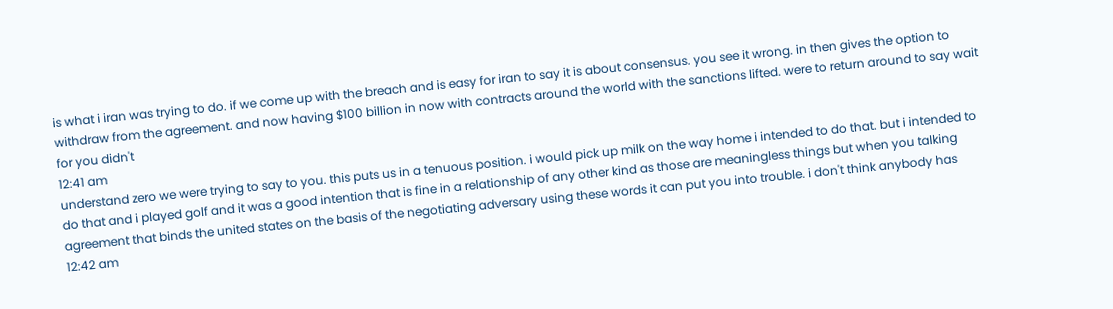is what i iran was trying to do. if we come up with the breach and is easy for iran to say it is about consensus. you see it wrong. in then gives the option to withdraw from the agreement. and now having $100 billion in now with contracts around the world with the sanctions lifted. were to return around to say wait for you didn't
12:41 am
understand zero we were trying to say to you. this puts us in a tenuous position. i would pick up milk on the way home i intended to do that. but i intended to do that and i played golf and it was a good intention that is fine in a relationship of any other kind as those are meaningless things but when you talking agreement that binds the united states on the basis of the negotiating adversary using these words it can put you into trouble. i don't think anybody has
12:42 am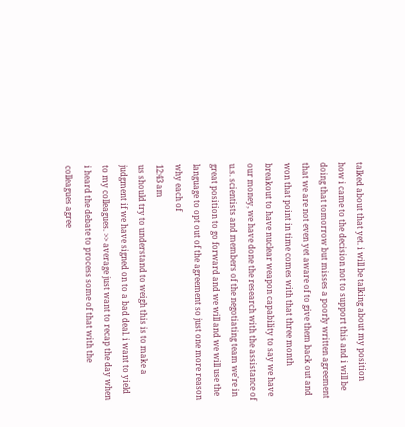talked about that yet. i will be talking about my position how i came to the decision not to support this and i will be doing that tomorrow but misses a poorly written agreement that we are not even yet aware of to give them back out and won that point in time comes with that three month breakout to have nuclear weapon capability to say we have our money, we have done the research with the assistance of u.s. scientists and members of the negotiating team we're in great position to go forward and we will and we will use the language to opt out of the agreement so just one more reason why each of
12:43 am
us should try to understand to weigh this is to make a judgment if we have signed on to a bad deal. i want to yield to my colleagues. >> average just want to recap the day when i heard the debate to process some of that with the colleagues agree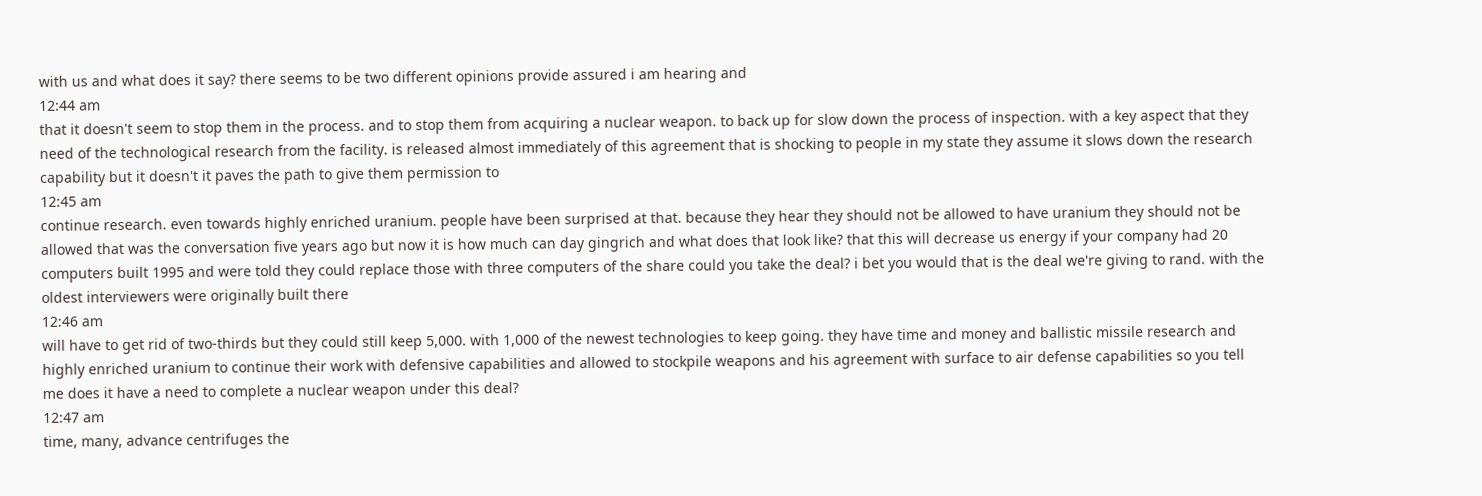with us and what does it say? there seems to be two different opinions provide assured i am hearing and
12:44 am
that it doesn't seem to stop them in the process. and to stop them from acquiring a nuclear weapon. to back up for slow down the process of inspection. with a key aspect that they need of the technological research from the facility. is released almost immediately of this agreement that is shocking to people in my state they assume it slows down the research capability but it doesn't it paves the path to give them permission to
12:45 am
continue research. even towards highly enriched uranium. people have been surprised at that. because they hear they should not be allowed to have uranium they should not be allowed that was the conversation five years ago but now it is how much can day gingrich and what does that look like? that this will decrease us energy if your company had 20 computers built 1995 and were told they could replace those with three computers of the share could you take the deal? i bet you would that is the deal we're giving to rand. with the oldest interviewers were originally built there
12:46 am
will have to get rid of two-thirds but they could still keep 5,000. with 1,000 of the newest technologies to keep going. they have time and money and ballistic missile research and highly enriched uranium to continue their work with defensive capabilities and allowed to stockpile weapons and his agreement with surface to air defense capabilities so you tell me does it have a need to complete a nuclear weapon under this deal?
12:47 am
time, many, advance centrifuges the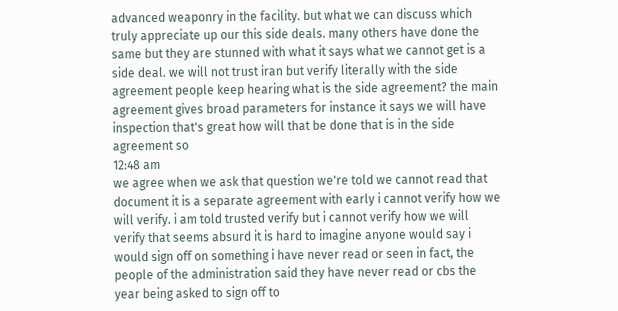advanced weaponry in the facility. but what we can discuss which truly appreciate up our this side deals. many others have done the same but they are stunned with what it says what we cannot get is a side deal. we will not trust iran but verify literally with the side agreement people keep hearing what is the side agreement? the main agreement gives broad parameters for instance it says we will have inspection that's great how will that be done that is in the side agreement so
12:48 am
we agree when we ask that question we're told we cannot read that document it is a separate agreement with early i cannot verify how we will verify. i am told trusted verify but i cannot verify how we will verify that seems absurd it is hard to imagine anyone would say i would sign off on something i have never read or seen in fact, the people of the administration said they have never read or cbs the year being asked to sign off to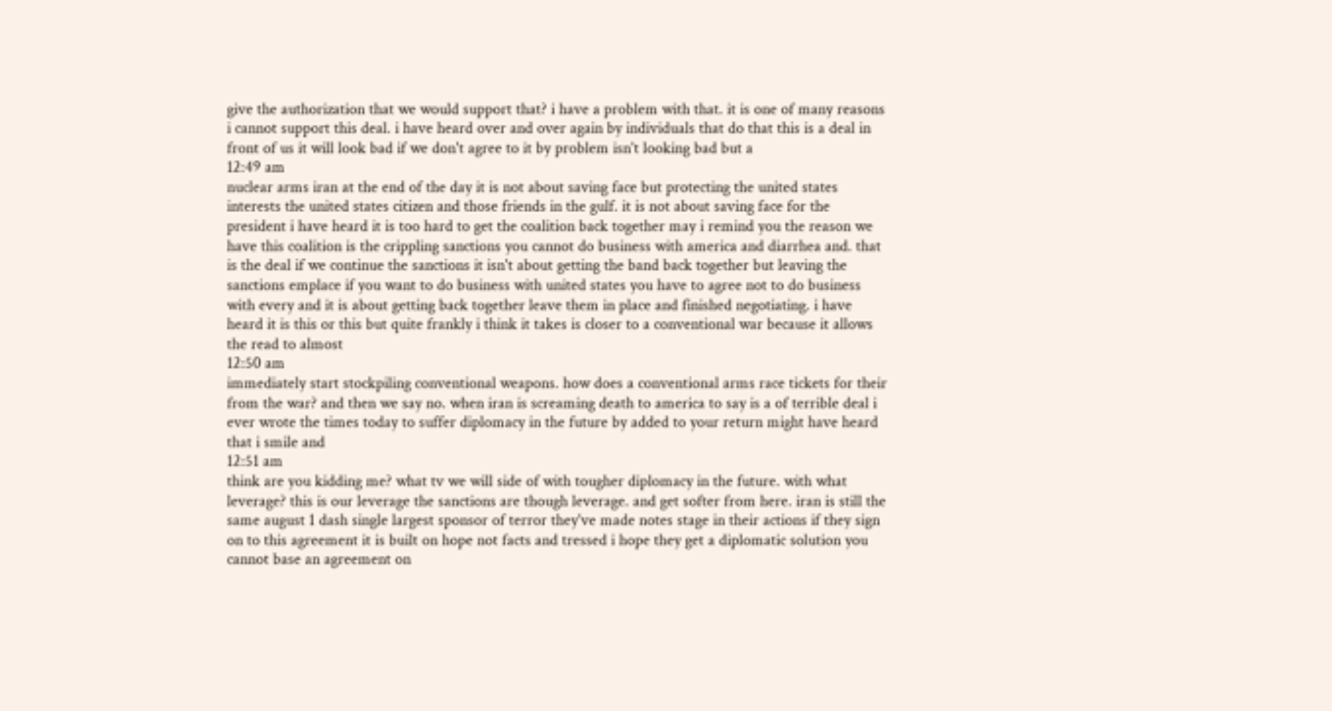give the authorization that we would support that? i have a problem with that. it is one of many reasons i cannot support this deal. i have heard over and over again by individuals that do that this is a deal in front of us it will look bad if we don't agree to it by problem isn't looking bad but a
12:49 am
nuclear arms iran at the end of the day it is not about saving face but protecting the united states interests the united states citizen and those friends in the gulf. it is not about saving face for the president i have heard it is too hard to get the coalition back together may i remind you the reason we have this coalition is the crippling sanctions you cannot do business with america and diarrhea and. that is the deal if we continue the sanctions it isn't about getting the band back together but leaving the sanctions emplace if you want to do business with united states you have to agree not to do business with every and it is about getting back together leave them in place and finished negotiating. i have heard it is this or this but quite frankly i think it takes is closer to a conventional war because it allows the read to almost
12:50 am
immediately start stockpiling conventional weapons. how does a conventional arms race tickets for their from the war? and then we say no. when iran is screaming death to america to say is a of terrible deal i ever wrote the times today to suffer diplomacy in the future by added to your return might have heard that i smile and
12:51 am
think are you kidding me? what tv we will side of with tougher diplomacy in the future. with what leverage? this is our leverage the sanctions are though leverage. and get softer from here. iran is still the same august 1 dash single largest sponsor of terror they've made notes stage in their actions if they sign on to this agreement it is built on hope not facts and tressed i hope they get a diplomatic solution you cannot base an agreement on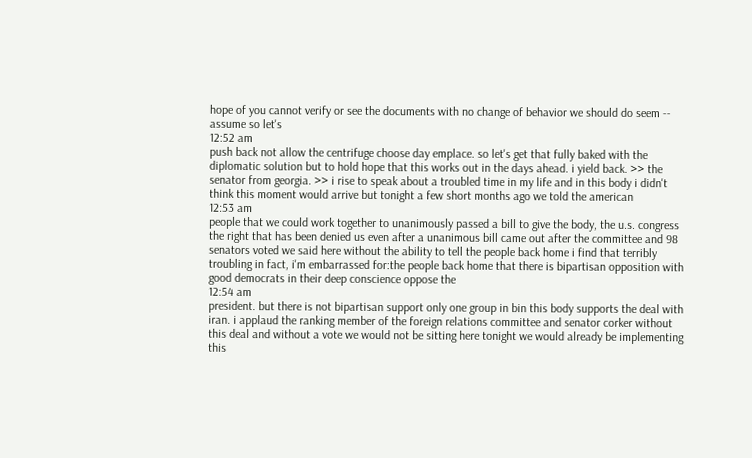hope of you cannot verify or see the documents with no change of behavior we should do seem -- assume so let's
12:52 am
push back not allow the centrifuge choose day emplace. so let's get that fully baked with the diplomatic solution but to hold hope that this works out in the days ahead. i yield back. >> the senator from georgia. >> i rise to speak about a troubled time in my life and in this body i didn't think this moment would arrive but tonight a few short months ago we told the american
12:53 am
people that we could work together to unanimously passed a bill to give the body, the u.s. congress the right that has been denied us even after a unanimous bill came out after the committee and 98 senators voted we said here without the ability to tell the people back home i find that terribly troubling in fact, i'm embarrassed for:the people back home that there is bipartisan opposition with good democrats in their deep conscience oppose the
12:54 am
president. but there is not bipartisan support only one group in bin this body supports the deal with iran. i applaud the ranking member of the foreign relations committee and senator corker without this deal and without a vote we would not be sitting here tonight we would already be implementing this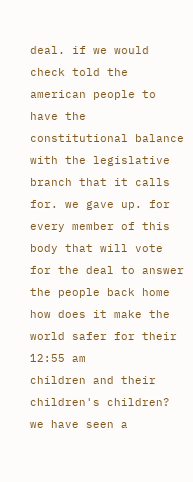deal. if we would check told the american people to have the constitutional balance with the legislative branch that it calls for. we gave up. for every member of this body that will vote for the deal to answer the people back home how does it make the world safer for their
12:55 am
children and their children's children? we have seen a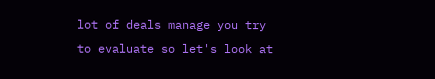lot of deals manage you try to evaluate so let's look at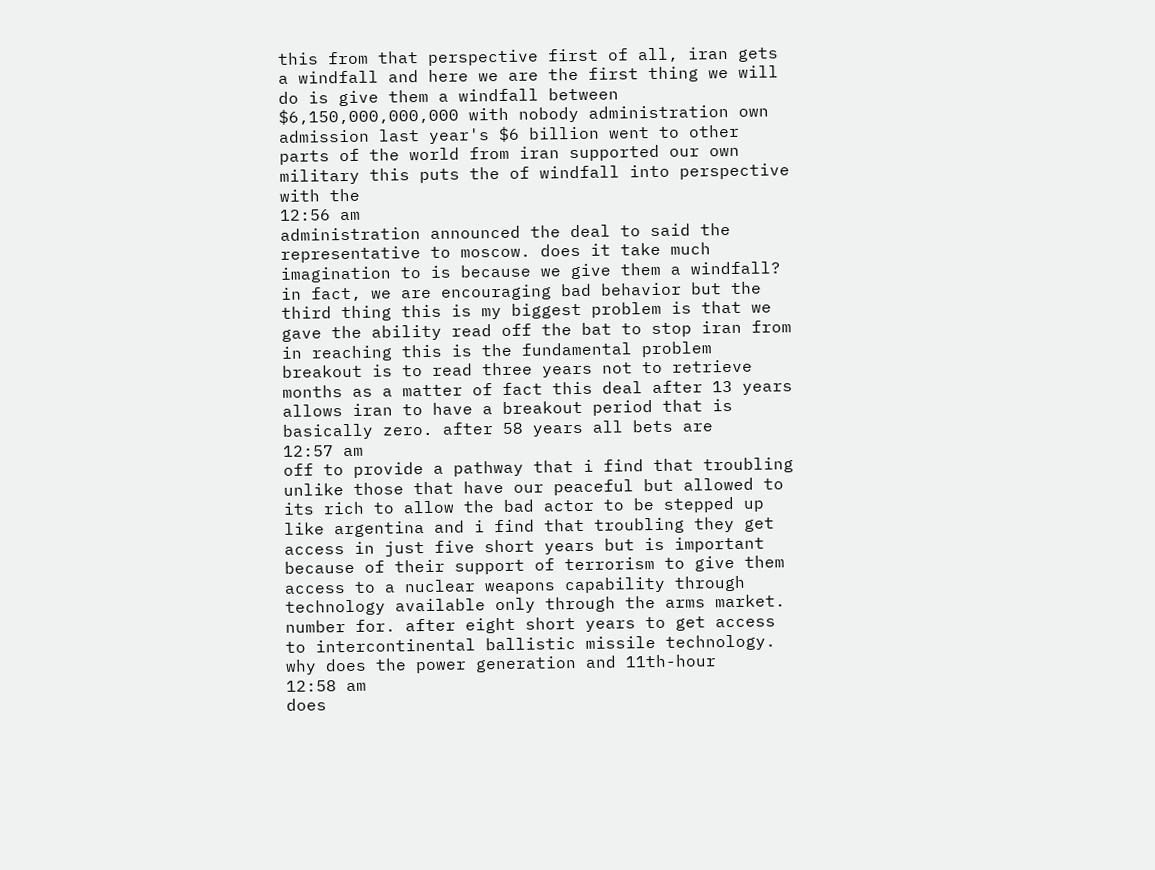this from that perspective first of all, iran gets a windfall and here we are the first thing we will do is give them a windfall between $6,150,000,000,000 with nobody administration own admission last year's $6 billion went to other parts of the world from iran supported our own military this puts the of windfall into perspective with the
12:56 am
administration announced the deal to said the representative to moscow. does it take much imagination to is because we give them a windfall? in fact, we are encouraging bad behavior but the third thing this is my biggest problem is that we gave the ability read off the bat to stop iran from in reaching this is the fundamental problem breakout is to read three years not to retrieve months as a matter of fact this deal after 13 years allows iran to have a breakout period that is basically zero. after 58 years all bets are
12:57 am
off to provide a pathway that i find that troubling unlike those that have our peaceful but allowed to its rich to allow the bad actor to be stepped up like argentina and i find that troubling they get access in just five short years but is important because of their support of terrorism to give them access to a nuclear weapons capability through technology available only through the arms market. number for. after eight short years to get access to intercontinental ballistic missile technology. why does the power generation and 11th-hour
12:58 am
does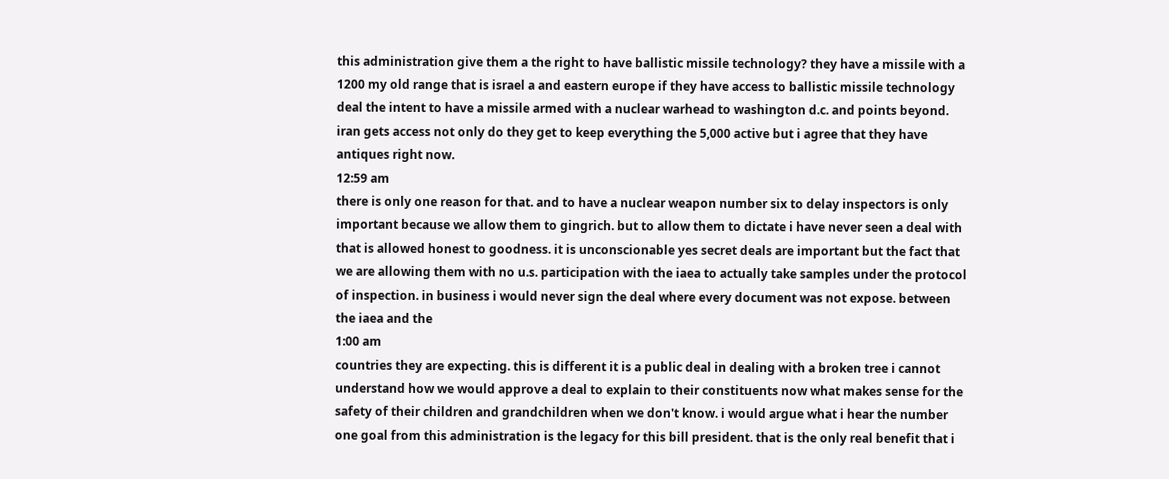this administration give them a the right to have ballistic missile technology? they have a missile with a 1200 my old range that is israel a and eastern europe if they have access to ballistic missile technology deal the intent to have a missile armed with a nuclear warhead to washington d.c. and points beyond. iran gets access not only do they get to keep everything the 5,000 active but i agree that they have antiques right now.
12:59 am
there is only one reason for that. and to have a nuclear weapon number six to delay inspectors is only important because we allow them to gingrich. but to allow them to dictate i have never seen a deal with that is allowed honest to goodness. it is unconscionable yes secret deals are important but the fact that we are allowing them with no u.s. participation with the iaea to actually take samples under the protocol of inspection. in business i would never sign the deal where every document was not expose. between the iaea and the
1:00 am
countries they are expecting. this is different it is a public deal in dealing with a broken tree i cannot understand how we would approve a deal to explain to their constituents now what makes sense for the safety of their children and grandchildren when we don't know. i would argue what i hear the number one goal from this administration is the legacy for this bill president. that is the only real benefit that i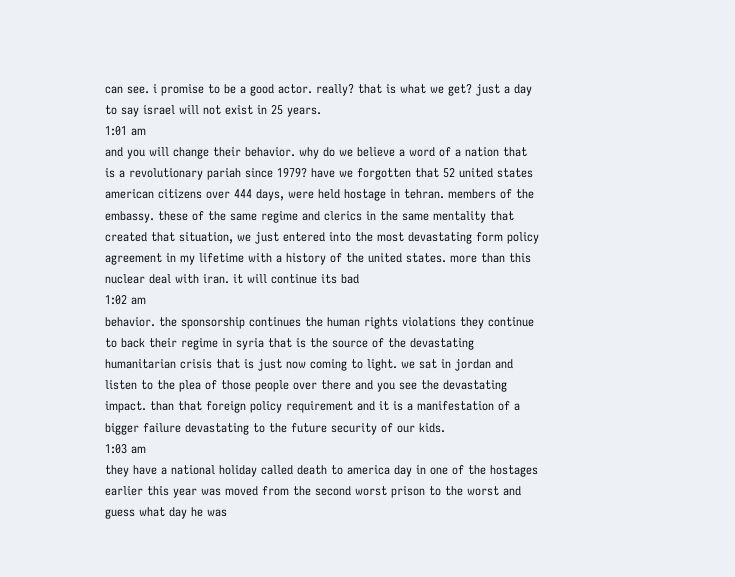can see. i promise to be a good actor. really? that is what we get? just a day to say israel will not exist in 25 years.
1:01 am
and you will change their behavior. why do we believe a word of a nation that is a revolutionary pariah since 1979? have we forgotten that 52 united states american citizens over 444 days, were held hostage in tehran. members of the embassy. these of the same regime and clerics in the same mentality that created that situation, we just entered into the most devastating form policy agreement in my lifetime with a history of the united states. more than this nuclear deal with iran. it will continue its bad
1:02 am
behavior. the sponsorship continues the human rights violations they continue to back their regime in syria that is the source of the devastating humanitarian crisis that is just now coming to light. we sat in jordan and listen to the plea of those people over there and you see the devastating impact. than that foreign policy requirement and it is a manifestation of a bigger failure devastating to the future security of our kids.
1:03 am
they have a national holiday called death to america day in one of the hostages earlier this year was moved from the second worst prison to the worst and guess what day he was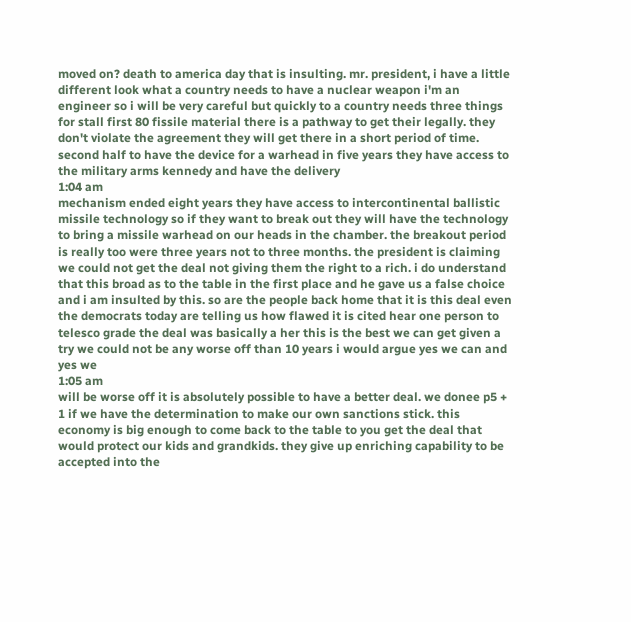moved on? death to america day that is insulting. mr. president, i have a little different look what a country needs to have a nuclear weapon i'm an engineer so i will be very careful but quickly to a country needs three things for stall first 80 fissile material there is a pathway to get their legally. they don't violate the agreement they will get there in a short period of time. second half to have the device for a warhead in five years they have access to the military arms kennedy and have the delivery
1:04 am
mechanism ended eight years they have access to intercontinental ballistic missile technology so if they want to break out they will have the technology to bring a missile warhead on our heads in the chamber. the breakout period is really too were three years not to three months. the president is claiming we could not get the deal not giving them the right to a rich. i do understand that this broad as to the table in the first place and he gave us a false choice and i am insulted by this. so are the people back home that it is this deal even the democrats today are telling us how flawed it is cited hear one person to telesco grade the deal was basically a her this is the best we can get given a try we could not be any worse off than 10 years i would argue yes we can and yes we
1:05 am
will be worse off it is absolutely possible to have a better deal. we donee p5 + 1 if we have the determination to make our own sanctions stick. this economy is big enough to come back to the table to you get the deal that would protect our kids and grandkids. they give up enriching capability to be accepted into the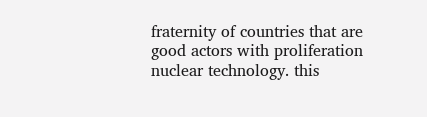fraternity of countries that are good actors with proliferation nuclear technology. this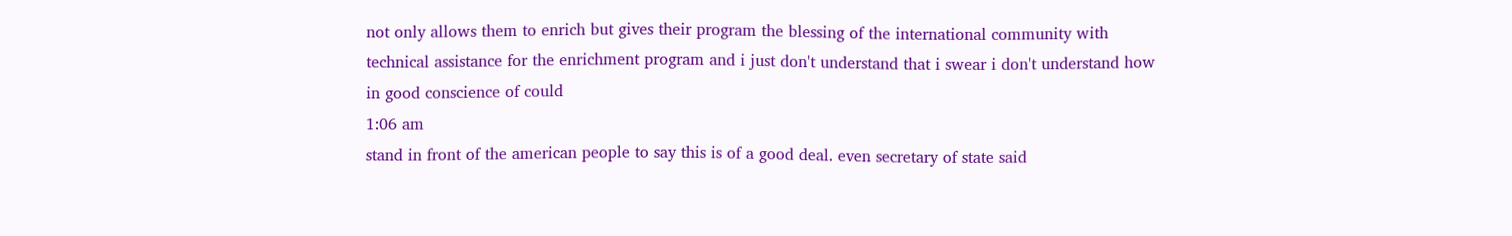not only allows them to enrich but gives their program the blessing of the international community with technical assistance for the enrichment program and i just don't understand that i swear i don't understand how in good conscience of could
1:06 am
stand in front of the american people to say this is of a good deal. even secretary of state said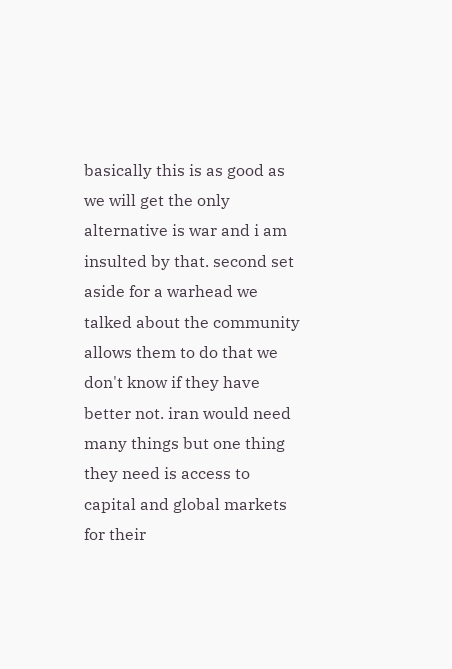basically this is as good as we will get the only alternative is war and i am insulted by that. second set aside for a warhead we talked about the community allows them to do that we don't know if they have better not. iran would need many things but one thing they need is access to capital and global markets for their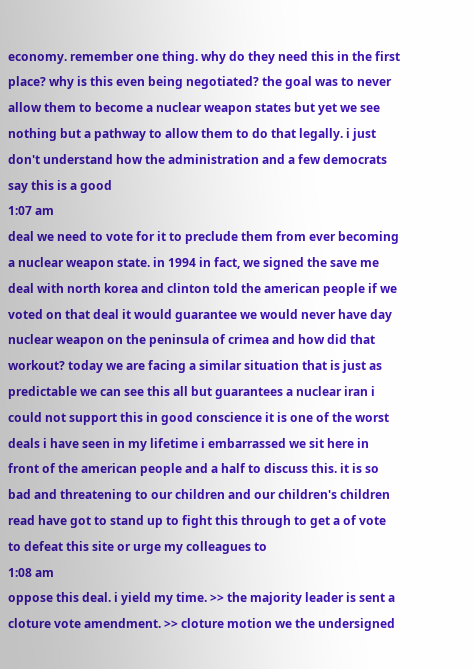economy. remember one thing. why do they need this in the first place? why is this even being negotiated? the goal was to never allow them to become a nuclear weapon states but yet we see nothing but a pathway to allow them to do that legally. i just don't understand how the administration and a few democrats say this is a good
1:07 am
deal we need to vote for it to preclude them from ever becoming a nuclear weapon state. in 1994 in fact, we signed the save me deal with north korea and clinton told the american people if we voted on that deal it would guarantee we would never have day nuclear weapon on the peninsula of crimea and how did that workout? today we are facing a similar situation that is just as predictable we can see this all but guarantees a nuclear iran i could not support this in good conscience it is one of the worst deals i have seen in my lifetime i embarrassed we sit here in front of the american people and a half to discuss this. it is so bad and threatening to our children and our children's children read have got to stand up to fight this through to get a of vote to defeat this site or urge my colleagues to
1:08 am
oppose this deal. i yield my time. >> the majority leader is sent a cloture vote amendment. >> cloture motion we the undersigned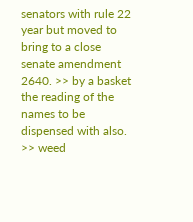senators with rule 22 year but moved to bring to a close senate amendment 2640. >> by a basket the reading of the names to be dispensed with also. >> weed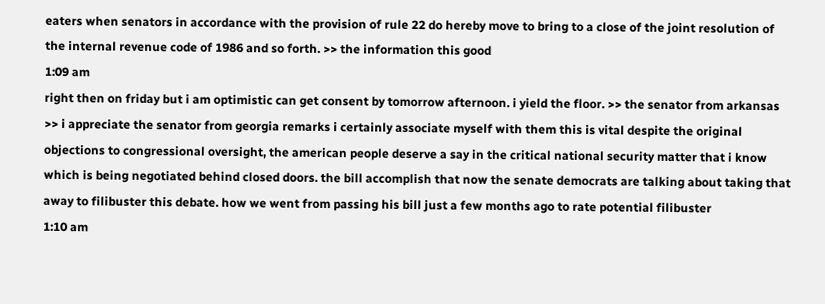eaters when senators in accordance with the provision of rule 22 do hereby move to bring to a close of the joint resolution of the internal revenue code of 1986 and so forth. >> the information this good
1:09 am
right then on friday but i am optimistic can get consent by tomorrow afternoon. i yield the floor. >> the senator from arkansas >> i appreciate the senator from georgia remarks i certainly associate myself with them this is vital despite the original objections to congressional oversight, the american people deserve a say in the critical national security matter that i know which is being negotiated behind closed doors. the bill accomplish that now the senate democrats are talking about taking that away to filibuster this debate. how we went from passing his bill just a few months ago to rate potential filibuster
1:10 am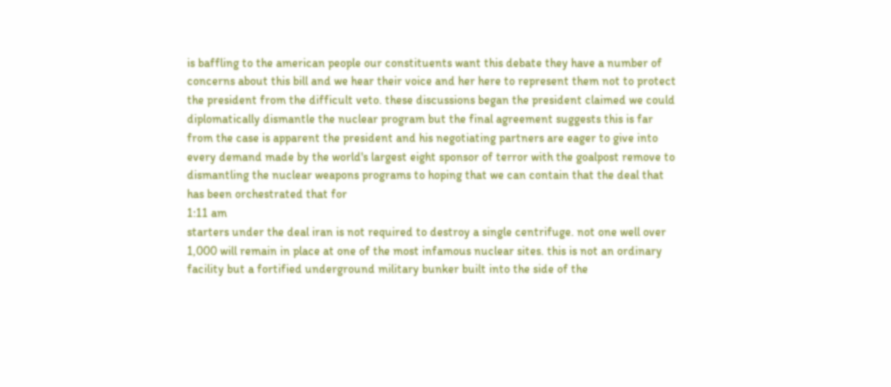is baffling to the american people our constituents want this debate they have a number of concerns about this bill and we hear their voice and her here to represent them not to protect the president from the difficult veto. these discussions began the president claimed we could diplomatically dismantle the nuclear program but the final agreement suggests this is far from the case is apparent the president and his negotiating partners are eager to give into every demand made by the world's largest eight sponsor of terror with the goalpost remove to dismantling the nuclear weapons programs to hoping that we can contain that the deal that has been orchestrated that for
1:11 am
starters under the deal iran is not required to destroy a single centrifuge. not one well over 1,000 will remain in place at one of the most infamous nuclear sites. this is not an ordinary facility but a fortified underground military bunker built into the side of the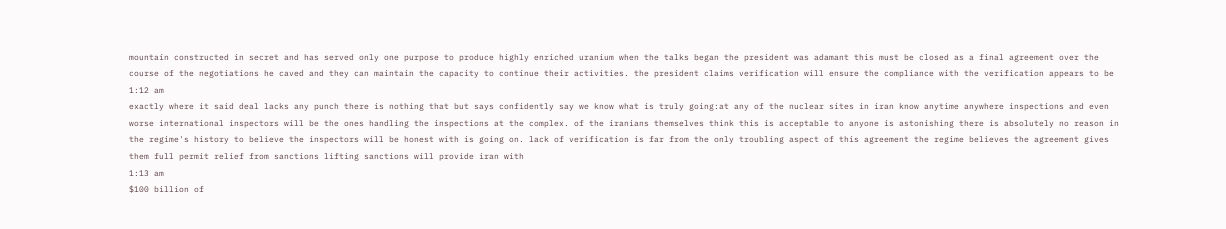mountain constructed in secret and has served only one purpose to produce highly enriched uranium when the talks began the president was adamant this must be closed as a final agreement over the course of the negotiations he caved and they can maintain the capacity to continue their activities. the president claims verification will ensure the compliance with the verification appears to be
1:12 am
exactly where it said deal lacks any punch there is nothing that but says confidently say we know what is truly going:at any of the nuclear sites in iran know anytime anywhere inspections and even worse international inspectors will be the ones handling the inspections at the complex. of the iranians themselves think this is acceptable to anyone is astonishing there is absolutely no reason in the regime's history to believe the inspectors will be honest with is going on. lack of verification is far from the only troubling aspect of this agreement the regime believes the agreement gives them full permit relief from sanctions lifting sanctions will provide iran with
1:13 am
$100 billion of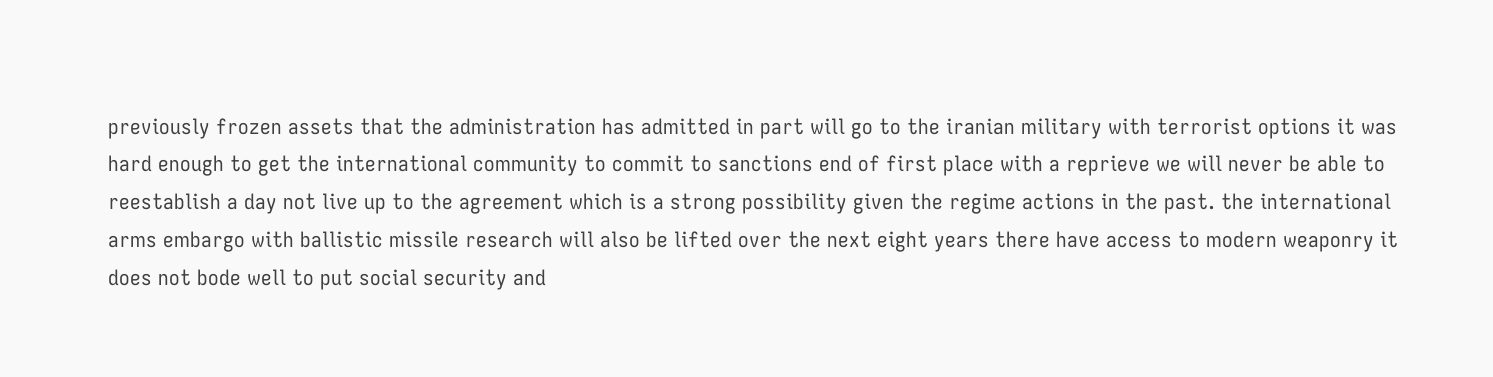previously frozen assets that the administration has admitted in part will go to the iranian military with terrorist options it was hard enough to get the international community to commit to sanctions end of first place with a reprieve we will never be able to reestablish a day not live up to the agreement which is a strong possibility given the regime actions in the past. the international arms embargo with ballistic missile research will also be lifted over the next eight years there have access to modern weaponry it does not bode well to put social security and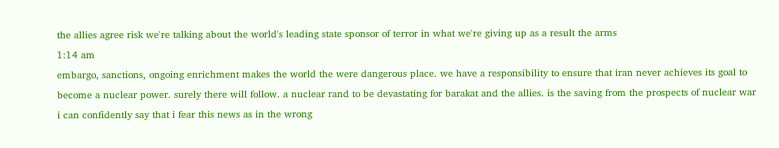the allies agree risk we're talking about the world's leading state sponsor of terror in what we're giving up as a result the arms
1:14 am
embargo, sanctions, ongoing enrichment makes the world the were dangerous place. we have a responsibility to ensure that iran never achieves its goal to become a nuclear power. surely there will follow. a nuclear rand to be devastating for barakat and the allies. is the saving from the prospects of nuclear war i can confidently say that i fear this news as in the wrong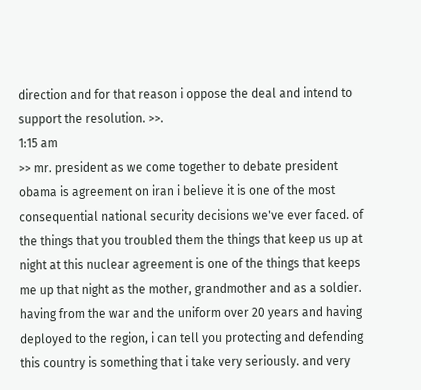direction and for that reason i oppose the deal and intend to support the resolution. >>.
1:15 am
>> mr. president as we come together to debate president obama is agreement on iran i believe it is one of the most consequential national security decisions we've ever faced. of the things that you troubled them the things that keep us up at night at this nuclear agreement is one of the things that keeps me up that night as the mother, grandmother and as a soldier. having from the war and the uniform over 20 years and having deployed to the region, i can tell you protecting and defending this country is something that i take very seriously. and very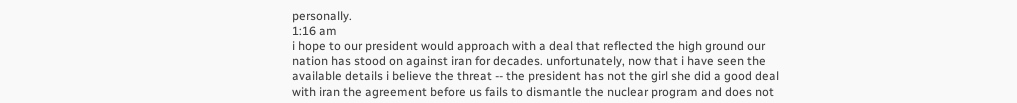personally.
1:16 am
i hope to our president would approach with a deal that reflected the high ground our nation has stood on against iran for decades. unfortunately, now that i have seen the available details i believe the threat -- the president has not the girl she did a good deal with iran the agreement before us fails to dismantle the nuclear program and does not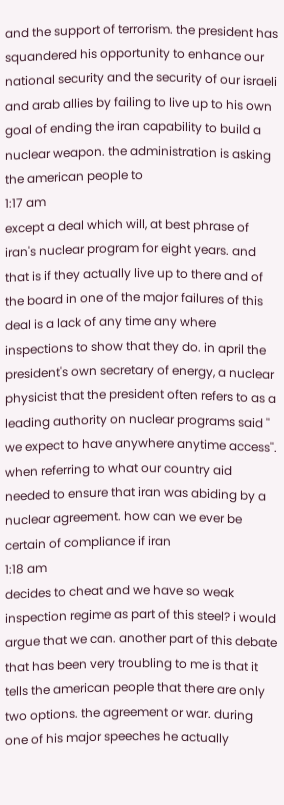and the support of terrorism. the president has squandered his opportunity to enhance our national security and the security of our israeli and arab allies by failing to live up to his own goal of ending the iran capability to build a nuclear weapon. the administration is asking the american people to
1:17 am
except a deal which will, at best phrase of iran's nuclear program for eight years. and that is if they actually live up to there and of the board in one of the major failures of this deal is a lack of any time any where inspections to show that they do. in april the president's own secretary of energy, a nuclear physicist that the president often refers to as a leading authority on nuclear programs said '' we expect to have anywhere anytime access''. when referring to what our country aid needed to ensure that iran was abiding by a nuclear agreement. how can we ever be certain of compliance if iran
1:18 am
decides to cheat and we have so weak inspection regime as part of this steel? i would argue that we can. another part of this debate that has been very troubling to me is that it tells the american people that there are only two options. the agreement or war. during one of his major speeches he actually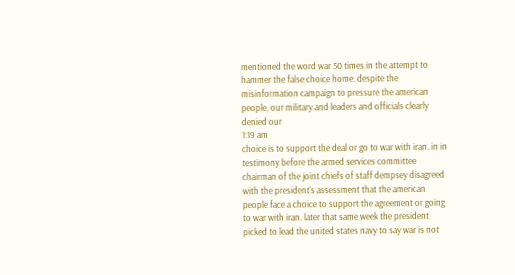mentioned the word war 50 times in the attempt to hammer the false choice home. despite the misinformation campaign to pressure the american people, our military and leaders and officials clearly denied our
1:19 am
choice is to support the deal or go to war with iran. in in testimony before the armed services committee chairman of the joint chiefs of staff dempsey disagreed with the president's assessment that the american people face a choice to support the agreement or going to war with iran. later that same week the president picked to lead the united states navy to say war is not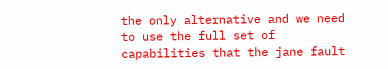the only alternative and we need to use the full set of capabilities that the jane fault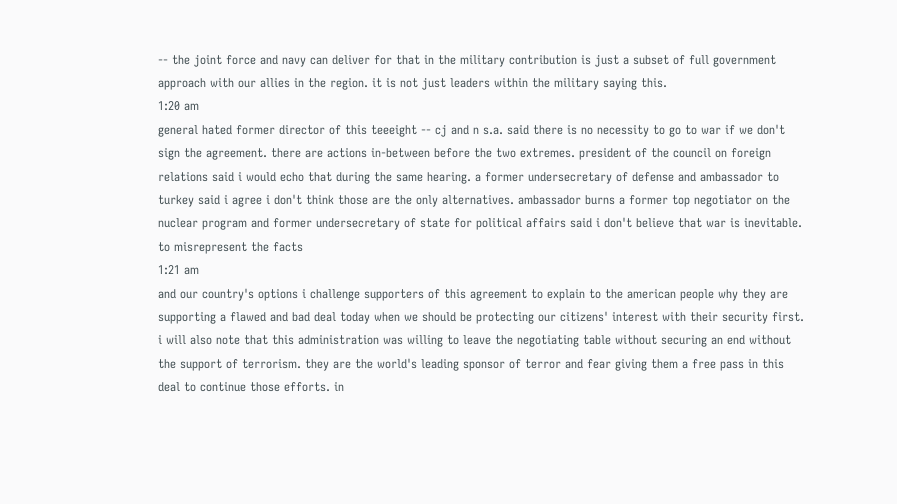-- the joint force and navy can deliver for that in the military contribution is just a subset of full government approach with our allies in the region. it is not just leaders within the military saying this.
1:20 am
general hated former director of this teeeight -- cj and n s.a. said there is no necessity to go to war if we don't sign the agreement. there are actions in-between before the two extremes. president of the council on foreign relations said i would echo that during the same hearing. a former undersecretary of defense and ambassador to turkey said i agree i don't think those are the only alternatives. ambassador burns a former top negotiator on the nuclear program and former undersecretary of state for political affairs said i don't believe that war is inevitable. to misrepresent the facts
1:21 am
and our country's options i challenge supporters of this agreement to explain to the american people why they are supporting a flawed and bad deal today when we should be protecting our citizens' interest with their security first. i will also note that this administration was willing to leave the negotiating table without securing an end without the support of terrorism. they are the world's leading sponsor of terror and fear giving them a free pass in this deal to continue those efforts. in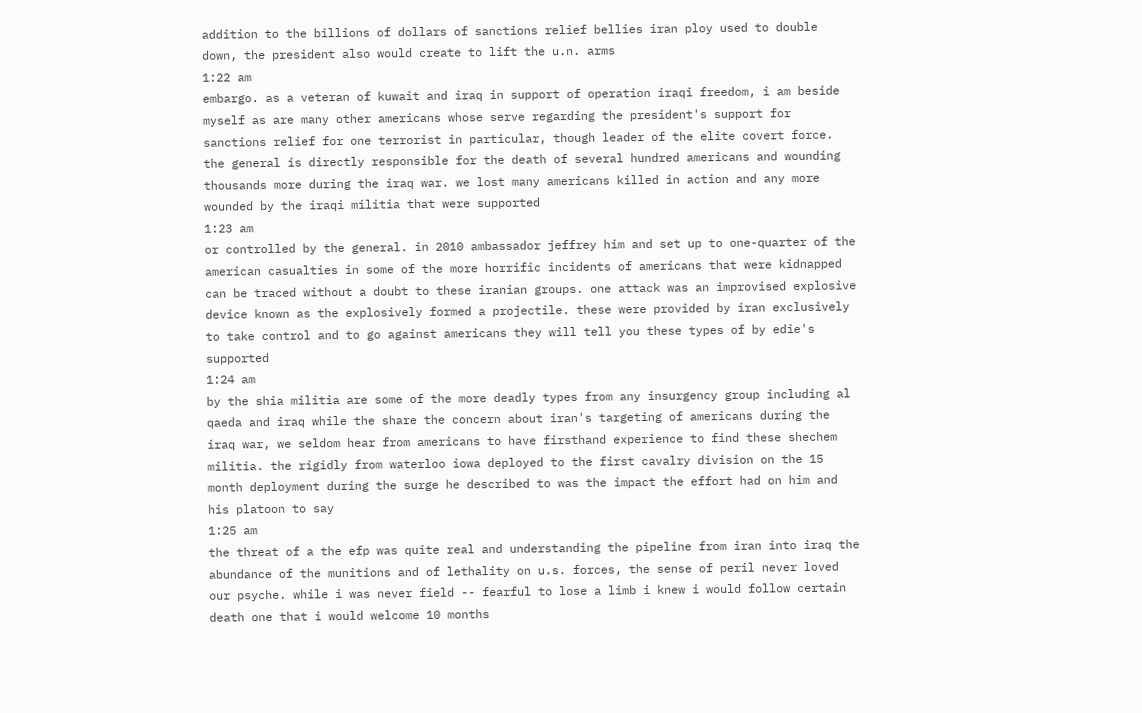addition to the billions of dollars of sanctions relief bellies iran ploy used to double down, the president also would create to lift the u.n. arms
1:22 am
embargo. as a veteran of kuwait and iraq in support of operation iraqi freedom, i am beside myself as are many other americans whose serve regarding the president's support for sanctions relief for one terrorist in particular, though leader of the elite covert force. the general is directly responsible for the death of several hundred americans and wounding thousands more during the iraq war. we lost many americans killed in action and any more wounded by the iraqi militia that were supported
1:23 am
or controlled by the general. in 2010 ambassador jeffrey him and set up to one-quarter of the american casualties in some of the more horrific incidents of americans that were kidnapped can be traced without a doubt to these iranian groups. one attack was an improvised explosive device known as the explosively formed a projectile. these were provided by iran exclusively to take control and to go against americans they will tell you these types of by edie's supported
1:24 am
by the shia militia are some of the more deadly types from any insurgency group including al qaeda and iraq while the share the concern about iran's targeting of americans during the iraq war, we seldom hear from americans to have firsthand experience to find these shechem militia. the rigidly from waterloo iowa deployed to the first cavalry division on the 15 month deployment during the surge he described to was the impact the effort had on him and his platoon to say
1:25 am
the threat of a the efp was quite real and understanding the pipeline from iran into iraq the abundance of the munitions and of lethality on u.s. forces, the sense of peril never loved our psyche. while i was never field -- fearful to lose a limb i knew i would follow certain death one that i would welcome 10 months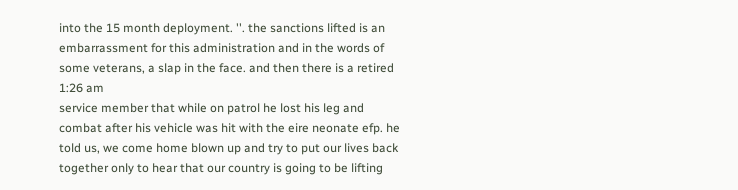into the 15 month deployment. ''. the sanctions lifted is an embarrassment for this administration and in the words of some veterans, a slap in the face. and then there is a retired
1:26 am
service member that while on patrol he lost his leg and combat after his vehicle was hit with the eire neonate efp. he told us, we come home blown up and try to put our lives back together only to hear that our country is going to be lifting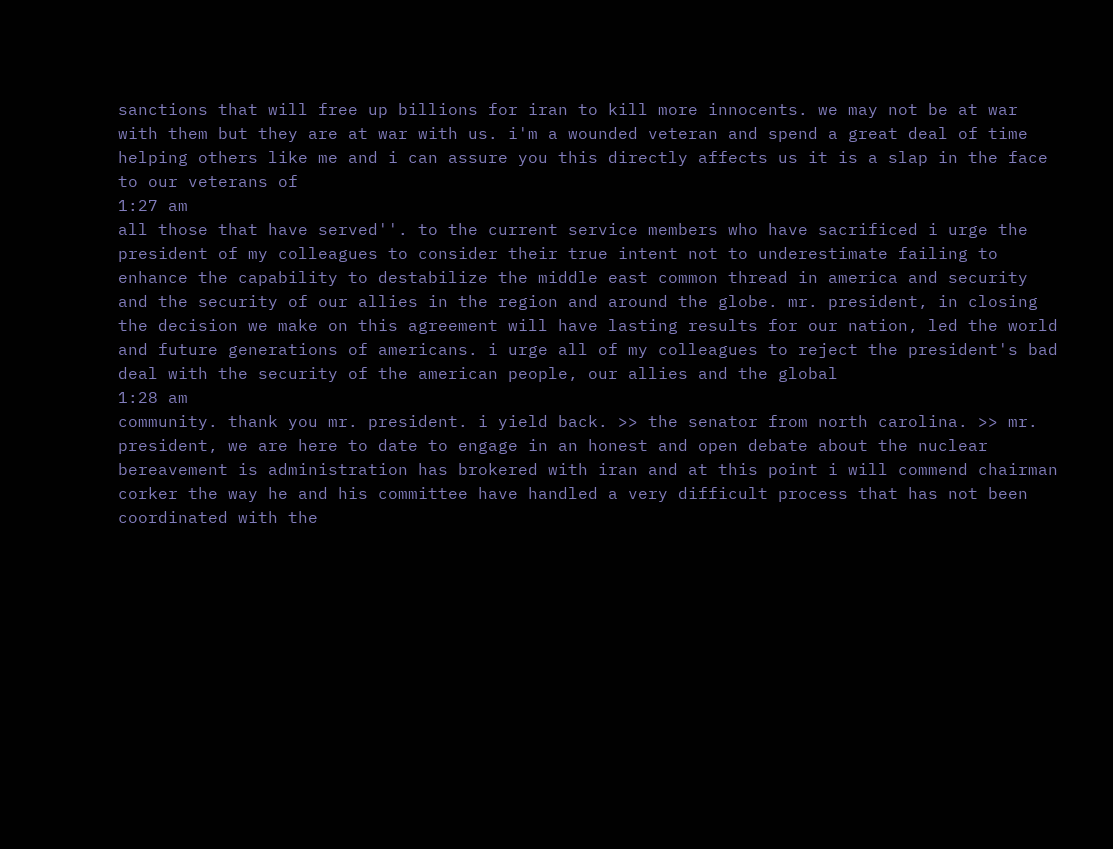sanctions that will free up billions for iran to kill more innocents. we may not be at war with them but they are at war with us. i'm a wounded veteran and spend a great deal of time helping others like me and i can assure you this directly affects us it is a slap in the face to our veterans of
1:27 am
all those that have served''. to the current service members who have sacrificed i urge the president of my colleagues to consider their true intent not to underestimate failing to enhance the capability to destabilize the middle east common thread in america and security and the security of our allies in the region and around the globe. mr. president, in closing the decision we make on this agreement will have lasting results for our nation, led the world and future generations of americans. i urge all of my colleagues to reject the president's bad deal with the security of the american people, our allies and the global
1:28 am
community. thank you mr. president. i yield back. >> the senator from north carolina. >> mr. president, we are here to date to engage in an honest and open debate about the nuclear bereavement is administration has brokered with iran and at this point i will commend chairman corker the way he and his committee have handled a very difficult process that has not been coordinated with the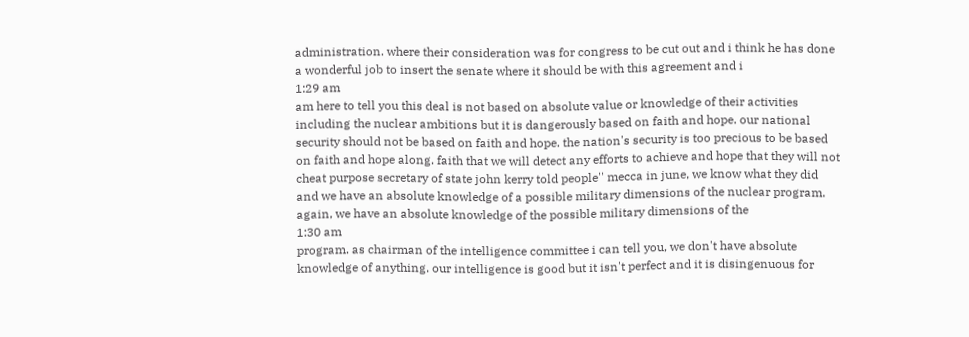administration. where their consideration was for congress to be cut out and i think he has done a wonderful job to insert the senate where it should be with this agreement and i
1:29 am
am here to tell you this deal is not based on absolute value or knowledge of their activities including the nuclear ambitions but it is dangerously based on faith and hope. our national security should not be based on faith and hope. the nation's security is too precious to be based on faith and hope along. faith that we will detect any efforts to achieve and hope that they will not cheat purpose secretary of state john kerry told people'' mecca in june, we know what they did and we have an absolute knowledge of a possible military dimensions of the nuclear program. again, we have an absolute knowledge of the possible military dimensions of the
1:30 am
program. as chairman of the intelligence committee i can tell you, we don't have absolute knowledge of anything. our intelligence is good but it isn't perfect and it is disingenuous for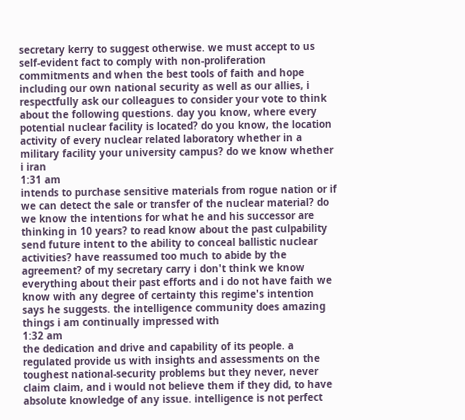secretary kerry to suggest otherwise. we must accept to us self-evident fact to comply with non-proliferation commitments and when the best tools of faith and hope including our own national security as well as our allies, i respectfully ask our colleagues to consider your vote to think about the following questions. day you know, where every potential nuclear facility is located? do you know, the location activity of every nuclear related laboratory whether in a military facility your university campus? do we know whether i iran
1:31 am
intends to purchase sensitive materials from rogue nation or if we can detect the sale or transfer of the nuclear material? do we know the intentions for what he and his successor are thinking in 10 years? to read know about the past culpability send future intent to the ability to conceal ballistic nuclear activities? have reassumed too much to abide by the agreement? of my secretary carry i don't think we know everything about their past efforts and i do not have faith we know with any degree of certainty this regime's intention says he suggests. the intelligence community does amazing things i am continually impressed with
1:32 am
the dedication and drive and capability of its people. a regulated provide us with insights and assessments on the toughest national-security problems but they never, never claim claim, and i would not believe them if they did, to have absolute knowledge of any issue. intelligence is not perfect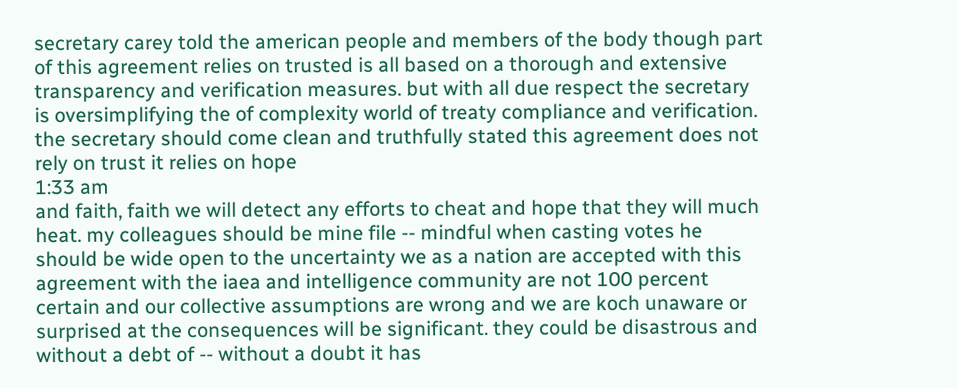secretary carey told the american people and members of the body though part of this agreement relies on trusted is all based on a thorough and extensive transparency and verification measures. but with all due respect the secretary is oversimplifying the of complexity world of treaty compliance and verification. the secretary should come clean and truthfully stated this agreement does not rely on trust it relies on hope
1:33 am
and faith, faith we will detect any efforts to cheat and hope that they will much heat. my colleagues should be mine file -- mindful when casting votes he should be wide open to the uncertainty we as a nation are accepted with this agreement with the iaea and intelligence community are not 100 percent certain and our collective assumptions are wrong and we are koch unaware or surprised at the consequences will be significant. they could be disastrous and without a debt of -- without a doubt it has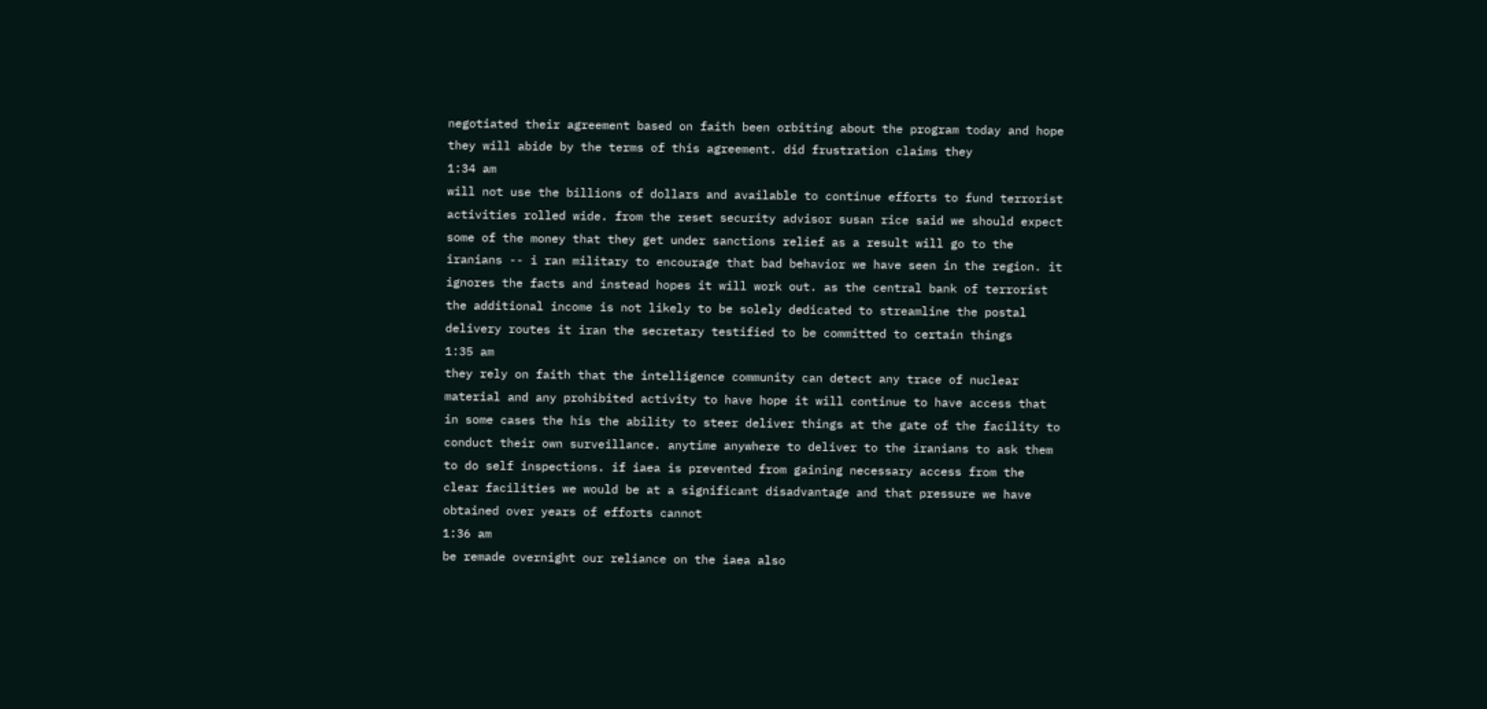negotiated their agreement based on faith been orbiting about the program today and hope they will abide by the terms of this agreement. did frustration claims they
1:34 am
will not use the billions of dollars and available to continue efforts to fund terrorist activities rolled wide. from the reset security advisor susan rice said we should expect some of the money that they get under sanctions relief as a result will go to the iranians -- i ran military to encourage that bad behavior we have seen in the region. it ignores the facts and instead hopes it will work out. as the central bank of terrorist the additional income is not likely to be solely dedicated to streamline the postal delivery routes it iran the secretary testified to be committed to certain things
1:35 am
they rely on faith that the intelligence community can detect any trace of nuclear material and any prohibited activity to have hope it will continue to have access that in some cases the his the ability to steer deliver things at the gate of the facility to conduct their own surveillance. anytime anywhere to deliver to the iranians to ask them to do self inspections. if iaea is prevented from gaining necessary access from the clear facilities we would be at a significant disadvantage and that pressure we have obtained over years of efforts cannot
1:36 am
be remade overnight our reliance on the iaea also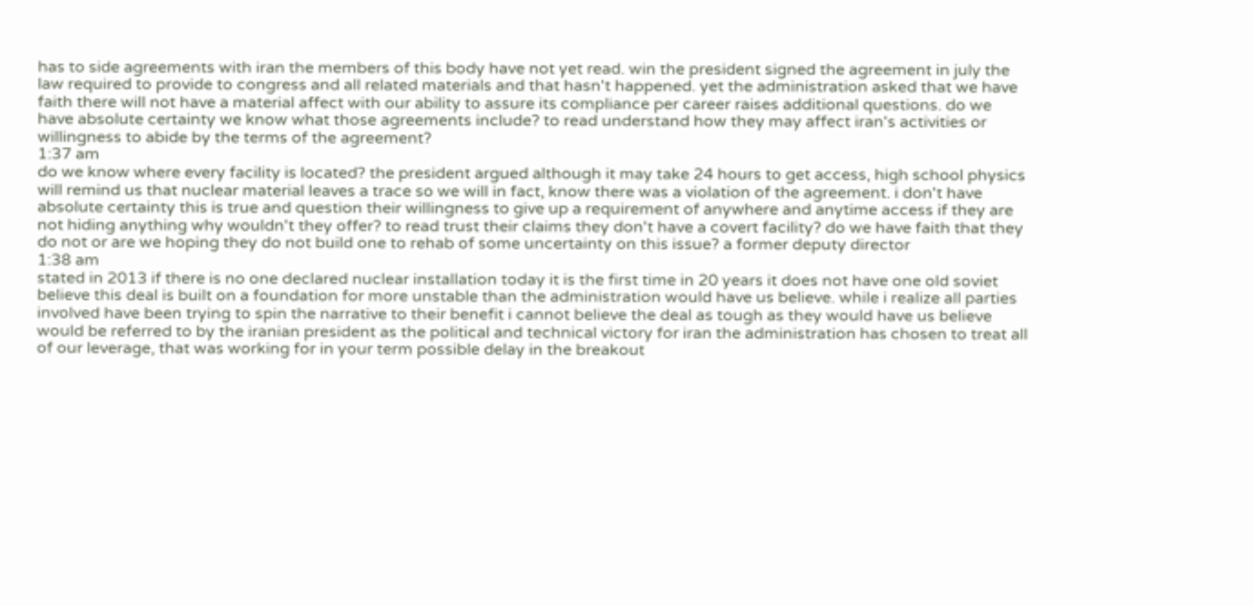has to side agreements with iran the members of this body have not yet read. win the president signed the agreement in july the law required to provide to congress and all related materials and that hasn't happened. yet the administration asked that we have faith there will not have a material affect with our ability to assure its compliance per career raises additional questions. do we have absolute certainty we know what those agreements include? to read understand how they may affect iran's activities or willingness to abide by the terms of the agreement?
1:37 am
do we know where every facility is located? the president argued although it may take 24 hours to get access, high school physics will remind us that nuclear material leaves a trace so we will in fact, know there was a violation of the agreement. i don't have absolute certainty this is true and question their willingness to give up a requirement of anywhere and anytime access if they are not hiding anything why wouldn't they offer? to read trust their claims they don't have a covert facility? do we have faith that they do not or are we hoping they do not build one to rehab of some uncertainty on this issue? a former deputy director
1:38 am
stated in 2013 if there is no one declared nuclear installation today it is the first time in 20 years it does not have one old soviet believe this deal is built on a foundation for more unstable than the administration would have us believe. while i realize all parties involved have been trying to spin the narrative to their benefit i cannot believe the deal as tough as they would have us believe would be referred to by the iranian president as the political and technical victory for iran the administration has chosen to treat all of our leverage, that was working for in your term possible delay in the breakout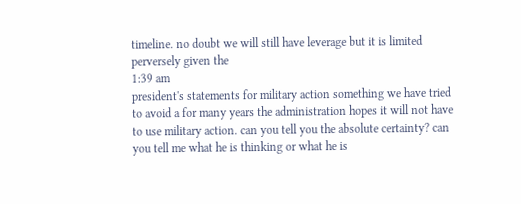timeline. no doubt we will still have leverage but it is limited perversely given the
1:39 am
president's statements for military action something we have tried to avoid a for many years the administration hopes it will not have to use military action. can you tell you the absolute certainty? can you tell me what he is thinking or what he is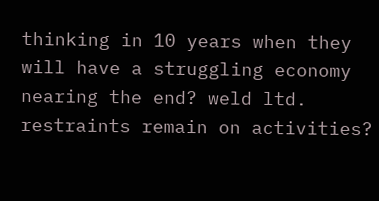thinking in 10 years when they will have a struggling economy nearing the end? weld ltd. restraints remain on activities?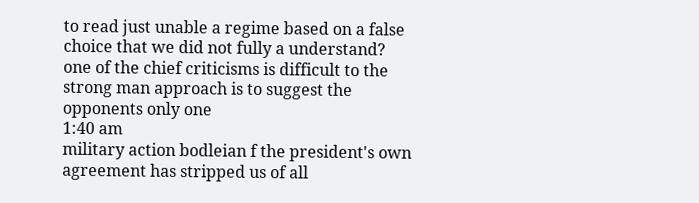to read just unable a regime based on a false choice that we did not fully a understand? one of the chief criticisms is difficult to the strong man approach is to suggest the opponents only one
1:40 am
military action bodleian f the president's own agreement has stripped us of all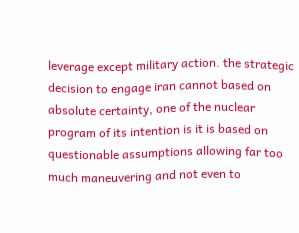leverage except military action. the strategic decision to engage iran cannot based on absolute certainty, one of the nuclear program of its intention is it is based on questionable assumptions allowing far too much maneuvering and not even to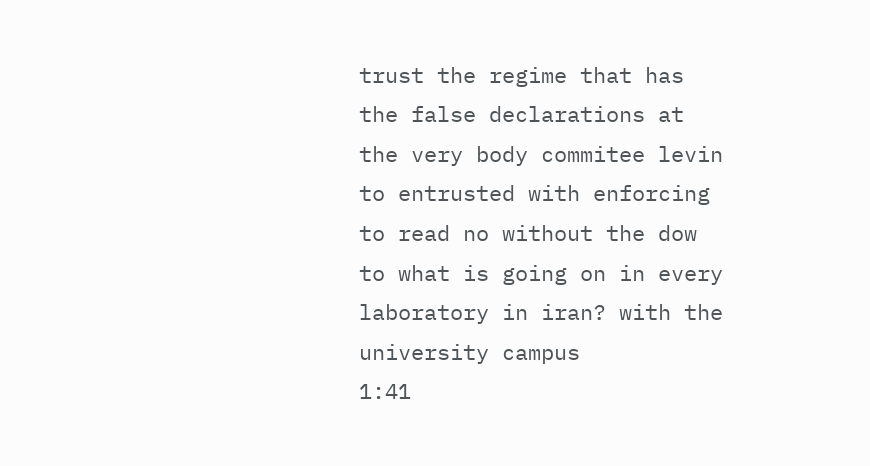trust the regime that has the false declarations at the very body commitee levin to entrusted with enforcing to read no without the dow to what is going on in every laboratory in iran? with the university campus
1:41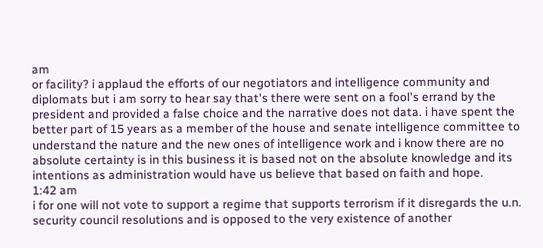am
or facility? i applaud the efforts of our negotiators and intelligence community and diplomats but i am sorry to hear say that's there were sent on a fool's errand by the president and provided a false choice and the narrative does not data. i have spent the better part of 15 years as a member of the house and senate intelligence committee to understand the nature and the new ones of intelligence work and i know there are no absolute certainty is in this business it is based not on the absolute knowledge and its intentions as administration would have us believe that based on faith and hope.
1:42 am
i for one will not vote to support a regime that supports terrorism if it disregards the u.n. security council resolutions and is opposed to the very existence of another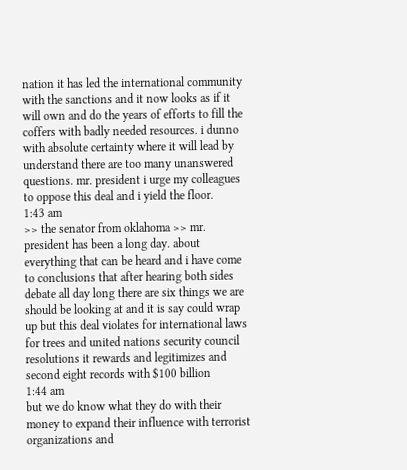nation it has led the international community with the sanctions and it now looks as if it will own and do the years of efforts to fill the coffers with badly needed resources. i dunno with absolute certainty where it will lead by understand there are too many unanswered questions. mr. president i urge my colleagues to oppose this deal and i yield the floor.
1:43 am
>> the senator from oklahoma >> mr. president has been a long day. about everything that can be heard and i have come to conclusions that after hearing both sides debate all day long there are six things we are should be looking at and it is say could wrap up but this deal violates for international laws for trees and united nations security council resolutions it rewards and legitimizes and second eight records with $100 billion
1:44 am
but we do know what they do with their money to expand their influence with terrorist organizations and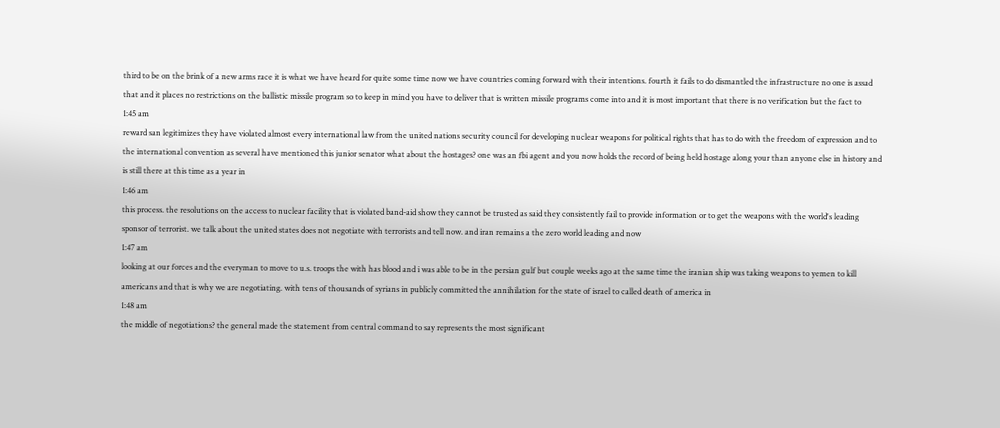third to be on the brink of a new arms race it is what we have heard for quite some time now we have countries coming forward with their intentions. fourth it fails to do dismantled the infrastructure no one is assad that and it places no restrictions on the ballistic missile program so to keep in mind you have to deliver that is written missile programs come into and it is most important that there is no verification but the fact to
1:45 am
reward san legitimizes they have violated almost every international law from the united nations security council for developing nuclear weapons for political rights that has to do with the freedom of expression and to the international convention as several have mentioned this junior senator what about the hostages? one was an fbi agent and you now holds the record of being held hostage along your than anyone else in history and is still there at this time as a year in
1:46 am
this process. the resolutions on the access to nuclear facility that is violated band-aid show they cannot be trusted as said they consistently fail to provide information or to get the weapons with the world's leading sponsor of terrorist. we talk about the united states does not negotiate with terrorists and tell now. and iran remains a the zero world leading and now
1:47 am
looking at our forces and the everyman to move to u.s. troops the with has blood and i was able to be in the persian gulf but couple weeks ago at the same time the iranian ship was taking weapons to yemen to kill americans and that is why we are negotiating. with tens of thousands of syrians in publicly committed the annihilation for the state of israel to called death of america in
1:48 am
the middle of negotiations? the general made the statement from central command to say represents the most significant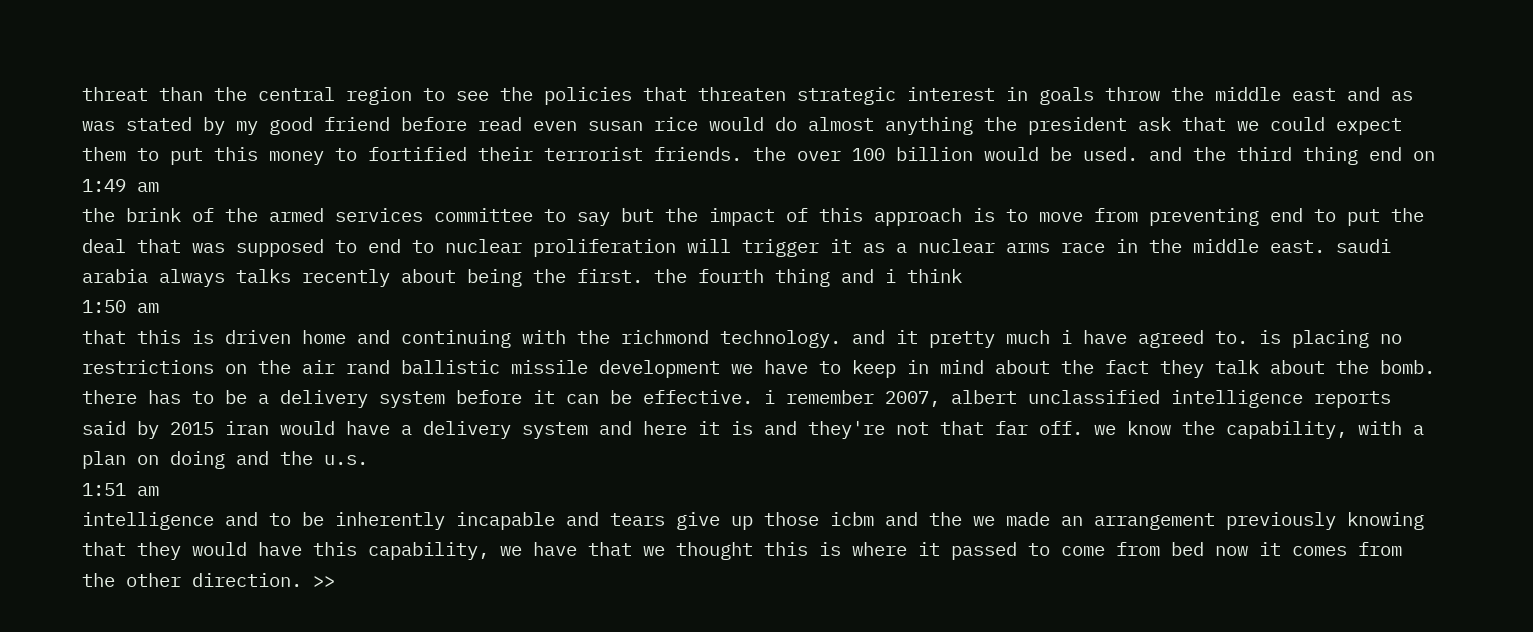threat than the central region to see the policies that threaten strategic interest in goals throw the middle east and as was stated by my good friend before read even susan rice would do almost anything the president ask that we could expect them to put this money to fortified their terrorist friends. the over 100 billion would be used. and the third thing end on
1:49 am
the brink of the armed services committee to say but the impact of this approach is to move from preventing end to put the deal that was supposed to end to nuclear proliferation will trigger it as a nuclear arms race in the middle east. saudi arabia always talks recently about being the first. the fourth thing and i think
1:50 am
that this is driven home and continuing with the richmond technology. and it pretty much i have agreed to. is placing no restrictions on the air rand ballistic missile development we have to keep in mind about the fact they talk about the bomb. there has to be a delivery system before it can be effective. i remember 2007, albert unclassified intelligence reports said by 2015 iran would have a delivery system and here it is and they're not that far off. we know the capability, with a plan on doing and the u.s.
1:51 am
intelligence and to be inherently incapable and tears give up those icbm and the we made an arrangement previously knowing that they would have this capability, we have that we thought this is where it passed to come from bed now it comes from the other direction. >>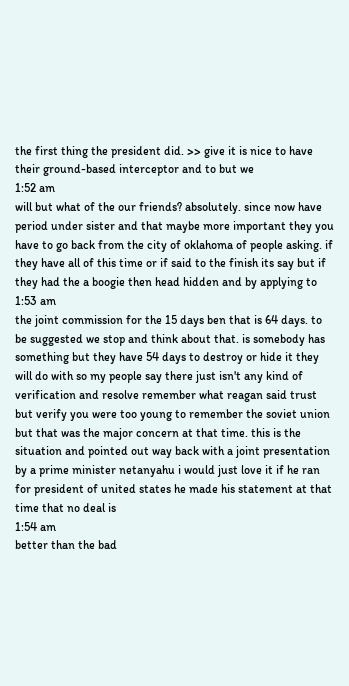the first thing the president did. >> give it is nice to have their ground-based interceptor and to but we
1:52 am
will but what of the our friends? absolutely. since now have period under sister and that maybe more important they you have to go back from the city of oklahoma of people asking. if they have all of this time or if said to the finish its say but if they had the a boogie then head hidden and by applying to
1:53 am
the joint commission for the 15 days ben that is 64 days. to be suggested we stop and think about that. is somebody has something but they have 54 days to destroy or hide it they will do with so my people say there just isn't any kind of verification and resolve remember what reagan said trust but verify you were too young to remember the soviet union but that was the major concern at that time. this is the situation and pointed out way back with a joint presentation by a prime minister netanyahu i would just love it if he ran for president of united states he made his statement at that time that no deal is
1:54 am
better than the bad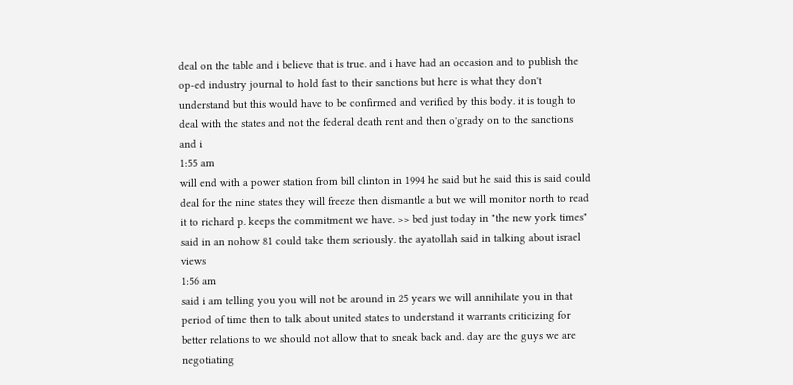deal on the table and i believe that is true. and i have had an occasion and to publish the op-ed industry journal to hold fast to their sanctions but here is what they don't understand but this would have to be confirmed and verified by this body. it is tough to deal with the states and not the federal death rent and then o'grady on to the sanctions and i
1:55 am
will end with a power station from bill clinton in 1994 he said but he said this is said could deal for the nine states they will freeze then dismantle a but we will monitor north to read it to richard p. keeps the commitment we have. >> bed just today in "the new york times" said in an nohow 81 could take them seriously. the ayatollah said in talking about israel views
1:56 am
said i am telling you you will not be around in 25 years we will annihilate you in that period of time then to talk about united states to understand it warrants criticizing for better relations to we should not allow that to sneak back and. day are the guys we are negotiating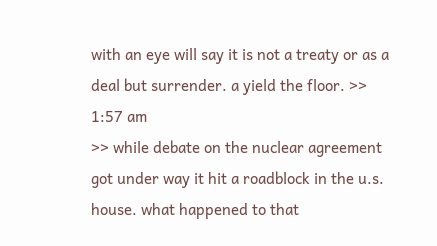with an eye will say it is not a treaty or as a deal but surrender. a yield the floor. >>
1:57 am
>> while debate on the nuclear agreement got under way it hit a roadblock in the u.s. house. what happened to that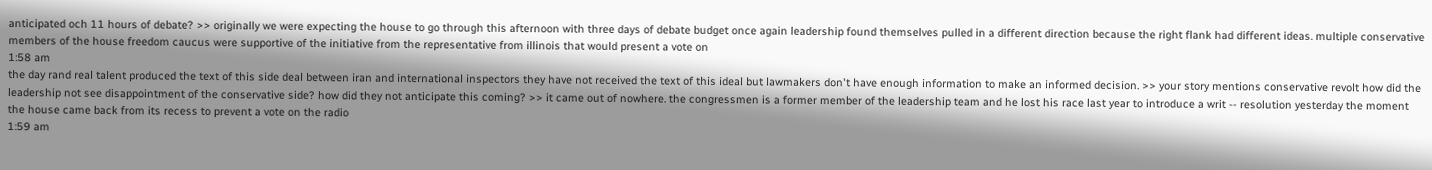anticipated och 11 hours of debate? >> originally we were expecting the house to go through this afternoon with three days of debate budget once again leadership found themselves pulled in a different direction because the right flank had different ideas. multiple conservative members of the house freedom caucus were supportive of the initiative from the representative from illinois that would present a vote on
1:58 am
the day rand real talent produced the text of this side deal between iran and international inspectors they have not received the text of this ideal but lawmakers don't have enough information to make an informed decision. >> your story mentions conservative revolt how did the leadership not see disappointment of the conservative side? how did they not anticipate this coming? >> it came out of nowhere. the congressmen is a former member of the leadership team and he lost his race last year to introduce a writ -- resolution yesterday the moment the house came back from its recess to prevent a vote on the radio
1:59 am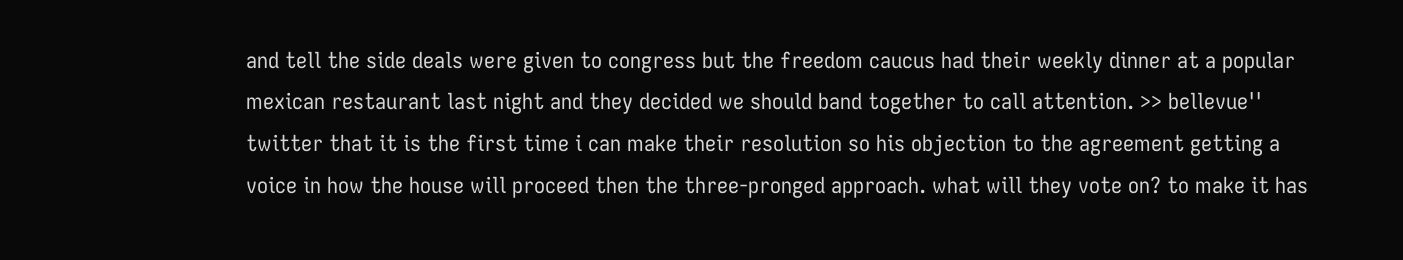and tell the side deals were given to congress but the freedom caucus had their weekly dinner at a popular mexican restaurant last night and they decided we should band together to call attention. >> bellevue'' twitter that it is the first time i can make their resolution so his objection to the agreement getting a voice in how the house will proceed then the three-pronged approach. what will they vote on? to make it has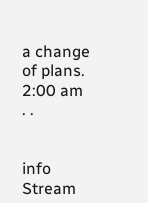a change of plans.
2:00 am
. .


info Stream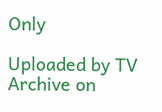Only

Uploaded by TV Archive on